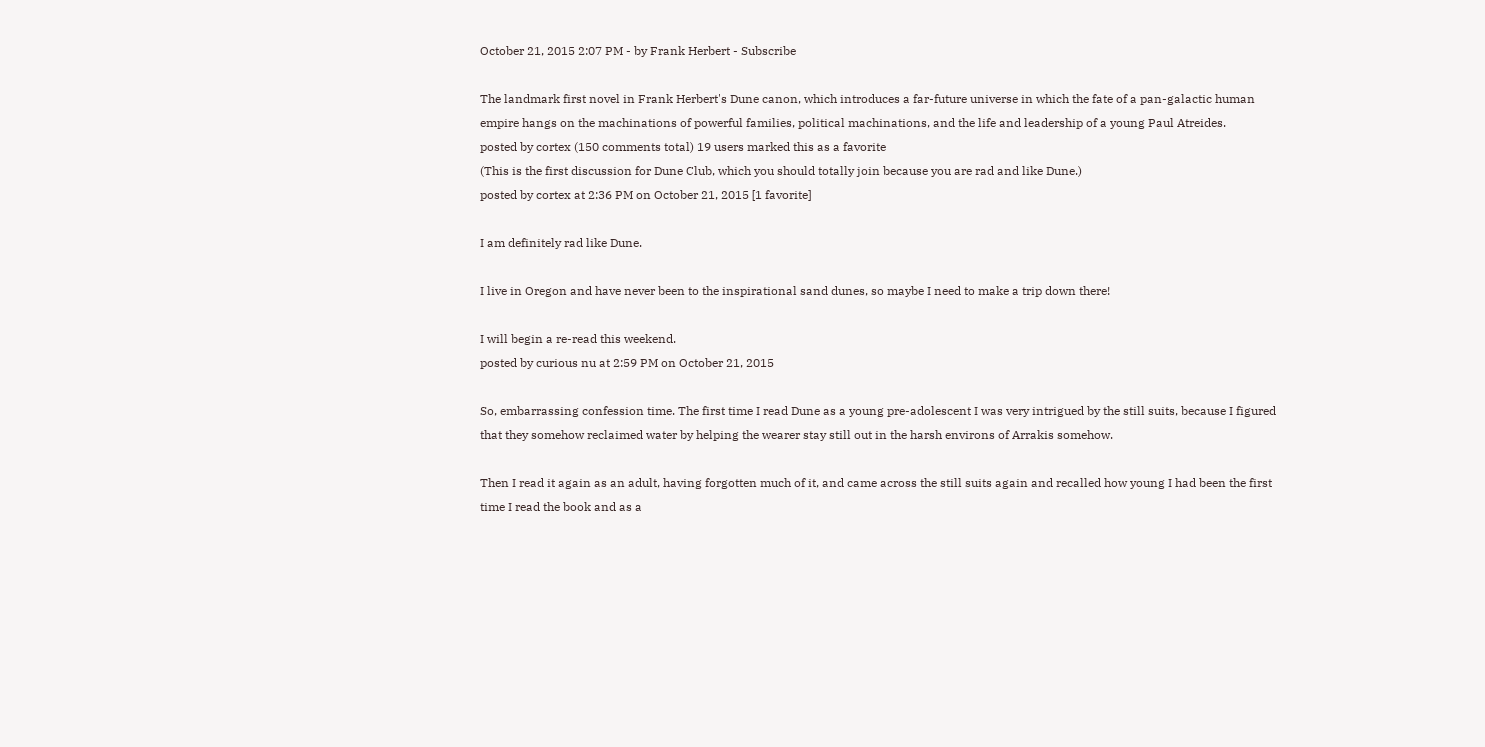October 21, 2015 2:07 PM - by Frank Herbert - Subscribe

The landmark first novel in Frank Herbert's Dune canon, which introduces a far-future universe in which the fate of a pan-galactic human empire hangs on the machinations of powerful families, political machinations, and the life and leadership of a young Paul Atreides.
posted by cortex (150 comments total) 19 users marked this as a favorite
(This is the first discussion for Dune Club, which you should totally join because you are rad and like Dune.)
posted by cortex at 2:36 PM on October 21, 2015 [1 favorite]

I am definitely rad like Dune.

I live in Oregon and have never been to the inspirational sand dunes, so maybe I need to make a trip down there!

I will begin a re-read this weekend.
posted by curious nu at 2:59 PM on October 21, 2015

So, embarrassing confession time. The first time I read Dune as a young pre-adolescent I was very intrigued by the still suits, because I figured that they somehow reclaimed water by helping the wearer stay still out in the harsh environs of Arrakis somehow.

Then I read it again as an adult, having forgotten much of it, and came across the still suits again and recalled how young I had been the first time I read the book and as a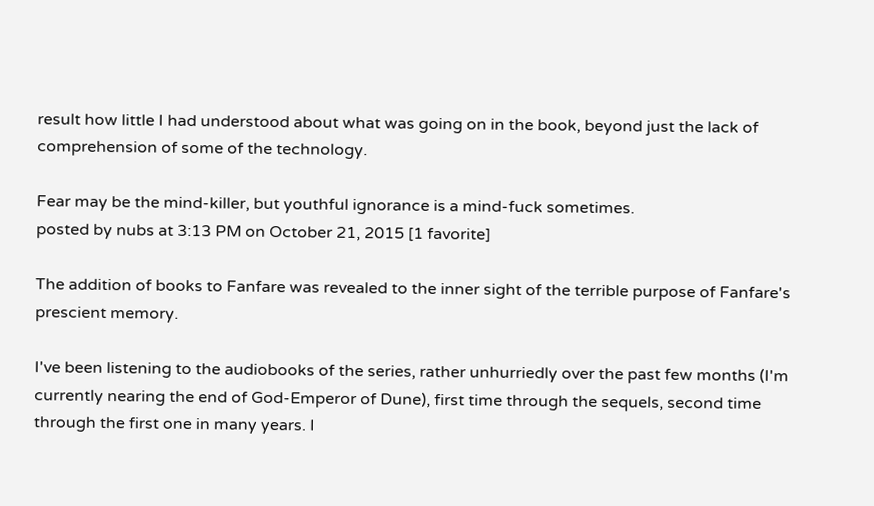result how little I had understood about what was going on in the book, beyond just the lack of comprehension of some of the technology.

Fear may be the mind-killer, but youthful ignorance is a mind-fuck sometimes.
posted by nubs at 3:13 PM on October 21, 2015 [1 favorite]

The addition of books to Fanfare was revealed to the inner sight of the terrible purpose of Fanfare's prescient memory.

I've been listening to the audiobooks of the series, rather unhurriedly over the past few months (I'm currently nearing the end of God-Emperor of Dune), first time through the sequels, second time through the first one in many years. I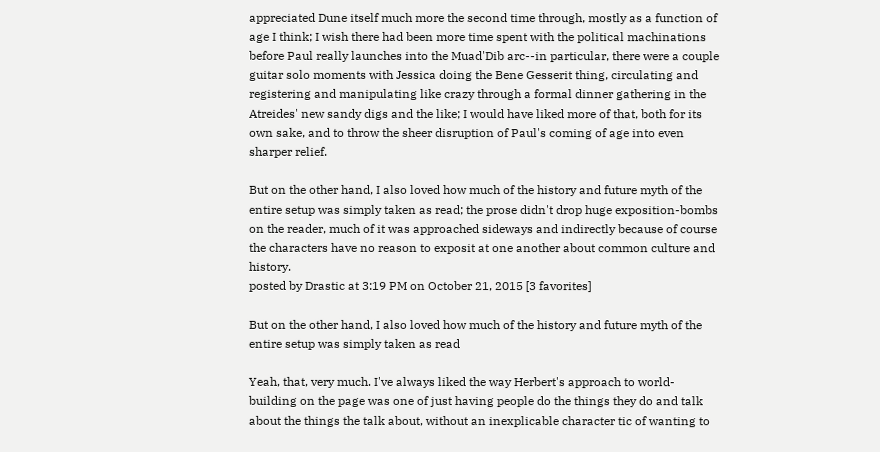appreciated Dune itself much more the second time through, mostly as a function of age I think; I wish there had been more time spent with the political machinations before Paul really launches into the Muad'Dib arc--in particular, there were a couple guitar solo moments with Jessica doing the Bene Gesserit thing, circulating and registering and manipulating like crazy through a formal dinner gathering in the Atreides' new sandy digs and the like; I would have liked more of that, both for its own sake, and to throw the sheer disruption of Paul's coming of age into even sharper relief.

But on the other hand, I also loved how much of the history and future myth of the entire setup was simply taken as read; the prose didn't drop huge exposition-bombs on the reader, much of it was approached sideways and indirectly because of course the characters have no reason to exposit at one another about common culture and history.
posted by Drastic at 3:19 PM on October 21, 2015 [3 favorites]

But on the other hand, I also loved how much of the history and future myth of the entire setup was simply taken as read

Yeah, that, very much. I've always liked the way Herbert's approach to world-building on the page was one of just having people do the things they do and talk about the things the talk about, without an inexplicable character tic of wanting to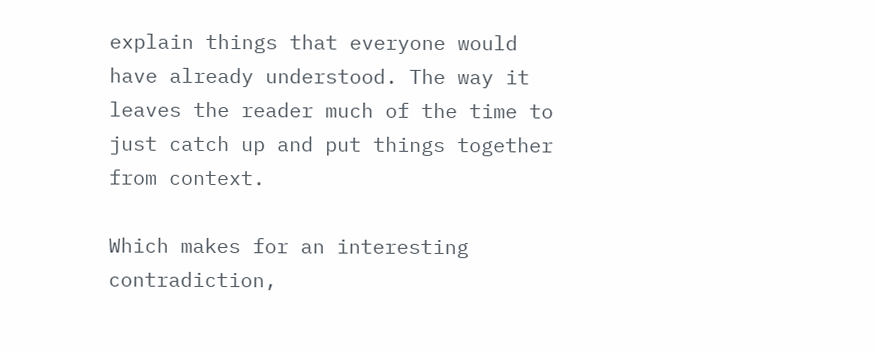explain things that everyone would have already understood. The way it leaves the reader much of the time to just catch up and put things together from context.

Which makes for an interesting contradiction,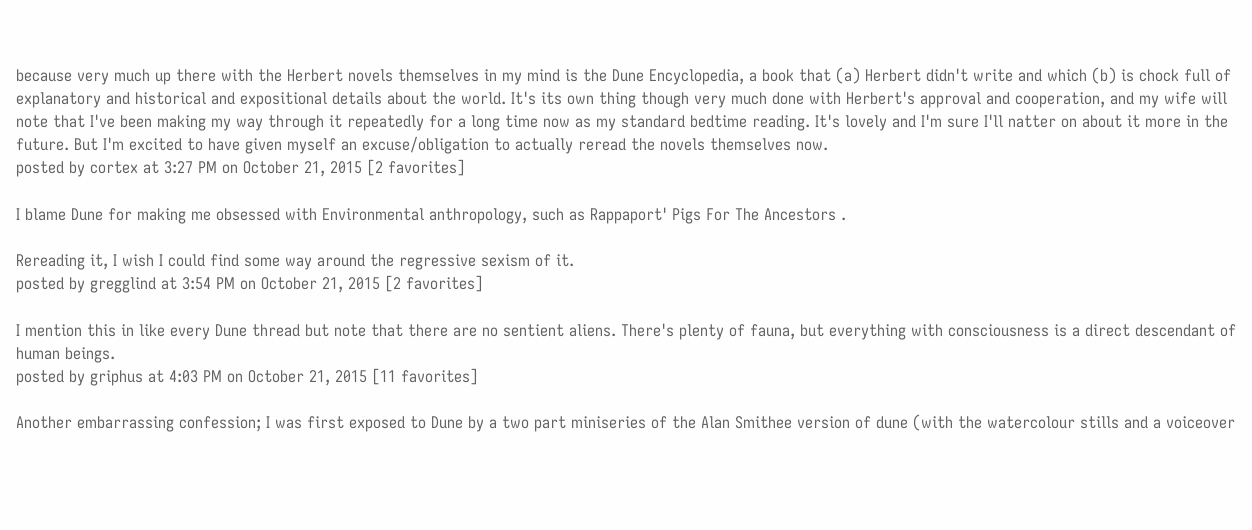because very much up there with the Herbert novels themselves in my mind is the Dune Encyclopedia, a book that (a) Herbert didn't write and which (b) is chock full of explanatory and historical and expositional details about the world. It's its own thing though very much done with Herbert's approval and cooperation, and my wife will note that I've been making my way through it repeatedly for a long time now as my standard bedtime reading. It's lovely and I'm sure I'll natter on about it more in the future. But I'm excited to have given myself an excuse/obligation to actually reread the novels themselves now.
posted by cortex at 3:27 PM on October 21, 2015 [2 favorites]

I blame Dune for making me obsessed with Environmental anthropology, such as Rappaport' Pigs For The Ancestors .

Rereading it, I wish I could find some way around the regressive sexism of it.
posted by gregglind at 3:54 PM on October 21, 2015 [2 favorites]

I mention this in like every Dune thread but note that there are no sentient aliens. There's plenty of fauna, but everything with consciousness is a direct descendant of human beings.
posted by griphus at 4:03 PM on October 21, 2015 [11 favorites]

Another embarrassing confession; I was first exposed to Dune by a two part miniseries of the Alan Smithee version of dune (with the watercolour stills and a voiceover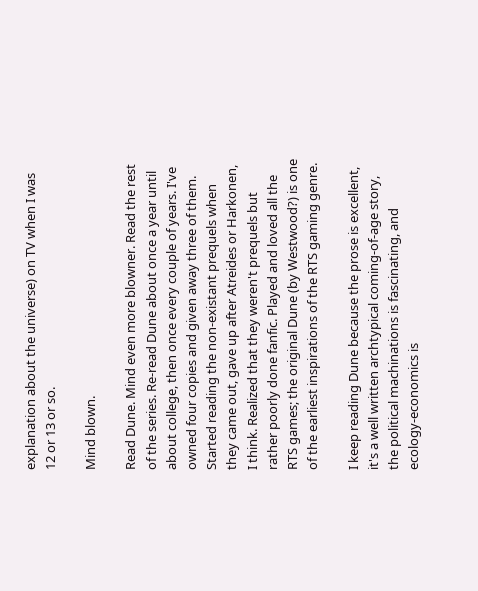explanation about the universe) on TV when I was 12 or 13 or so.

Mind blown.

Read Dune. Mind even more blowner. Read the rest of the series. Re-read Dune about once a year until about college, then once every couple of years. I've owned four copies and given away three of them. Started reading the non-existant prequels when they came out, gave up after Atreides or Harkonen, I think. Realized that they weren't prequels but rather poorly done fanfic. Played and loved all the RTS games; the original Dune (by Westwood?) is one of the earliest inspirations of the RTS gaming genre.

I keep reading Dune because the prose is excellent, it's a well written archtypical coming-of-age story, the political machinations is fascinating, and ecology-economics is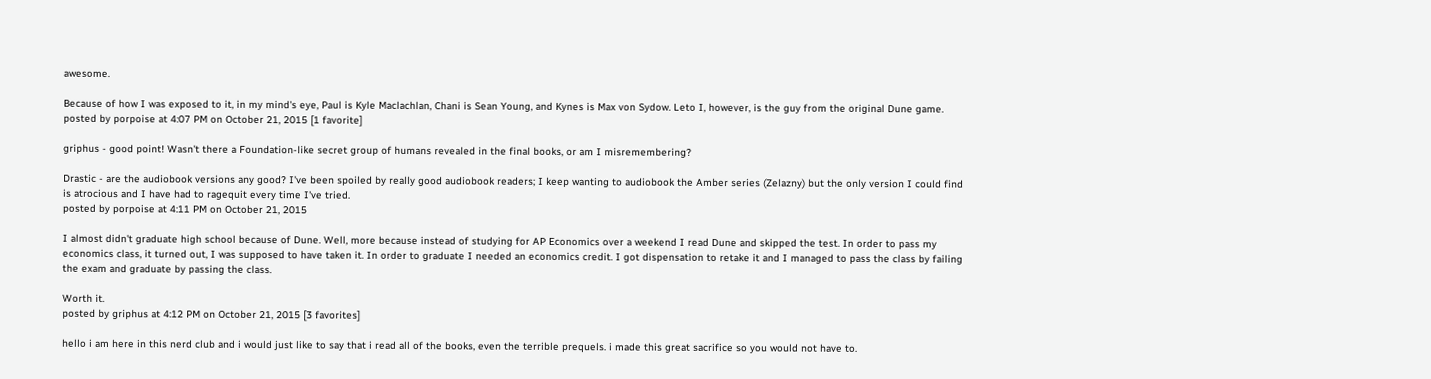awesome.

Because of how I was exposed to it, in my mind's eye, Paul is Kyle Maclachlan, Chani is Sean Young, and Kynes is Max von Sydow. Leto I, however, is the guy from the original Dune game.
posted by porpoise at 4:07 PM on October 21, 2015 [1 favorite]

griphus - good point! Wasn't there a Foundation-like secret group of humans revealed in the final books, or am I misremembering?

Drastic - are the audiobook versions any good? I've been spoiled by really good audiobook readers; I keep wanting to audiobook the Amber series (Zelazny) but the only version I could find is atrocious and I have had to ragequit every time I've tried.
posted by porpoise at 4:11 PM on October 21, 2015

I almost didn't graduate high school because of Dune. Well, more because instead of studying for AP Economics over a weekend I read Dune and skipped the test. In order to pass my economics class, it turned out, I was supposed to have taken it. In order to graduate I needed an economics credit. I got dispensation to retake it and I managed to pass the class by failing the exam and graduate by passing the class.

Worth it.
posted by griphus at 4:12 PM on October 21, 2015 [3 favorites]

hello i am here in this nerd club and i would just like to say that i read all of the books, even the terrible prequels. i made this great sacrifice so you would not have to.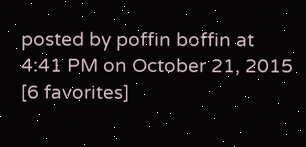posted by poffin boffin at 4:41 PM on October 21, 2015 [6 favorites]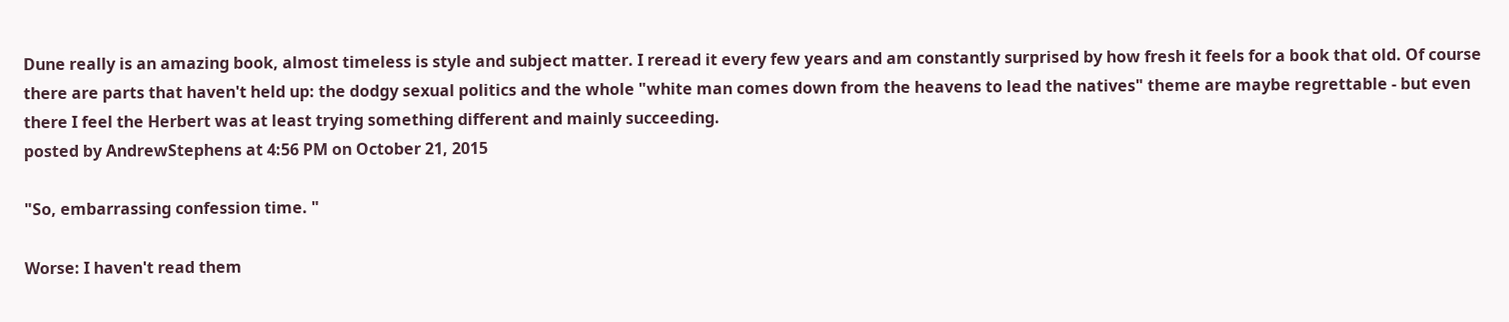Dune really is an amazing book, almost timeless is style and subject matter. I reread it every few years and am constantly surprised by how fresh it feels for a book that old. Of course there are parts that haven't held up: the dodgy sexual politics and the whole "white man comes down from the heavens to lead the natives" theme are maybe regrettable - but even there I feel the Herbert was at least trying something different and mainly succeeding.
posted by AndrewStephens at 4:56 PM on October 21, 2015

"So, embarrassing confession time. "

Worse: I haven't read them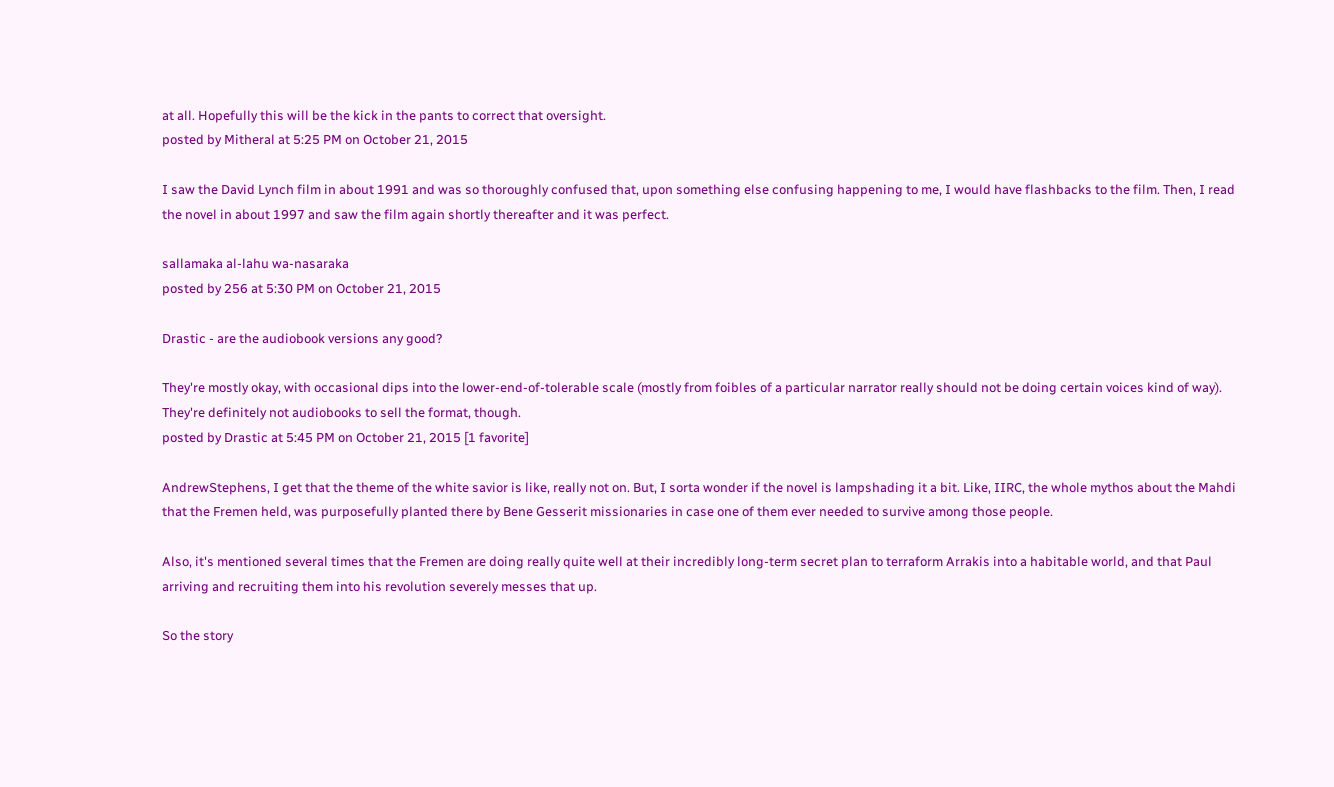at all. Hopefully this will be the kick in the pants to correct that oversight.
posted by Mitheral at 5:25 PM on October 21, 2015

I saw the David Lynch film in about 1991 and was so thoroughly confused that, upon something else confusing happening to me, I would have flashbacks to the film. Then, I read the novel in about 1997 and saw the film again shortly thereafter and it was perfect.

sallamaka al-lahu wa-nasaraka
posted by 256 at 5:30 PM on October 21, 2015

Drastic - are the audiobook versions any good?

They're mostly okay, with occasional dips into the lower-end-of-tolerable scale (mostly from foibles of a particular narrator really should not be doing certain voices kind of way). They're definitely not audiobooks to sell the format, though.
posted by Drastic at 5:45 PM on October 21, 2015 [1 favorite]

AndrewStephens, I get that the theme of the white savior is like, really not on. But, I sorta wonder if the novel is lampshading it a bit. Like, IIRC, the whole mythos about the Mahdi that the Fremen held, was purposefully planted there by Bene Gesserit missionaries in case one of them ever needed to survive among those people.

Also, it's mentioned several times that the Fremen are doing really quite well at their incredibly long-term secret plan to terraform Arrakis into a habitable world, and that Paul arriving and recruiting them into his revolution severely messes that up.

So the story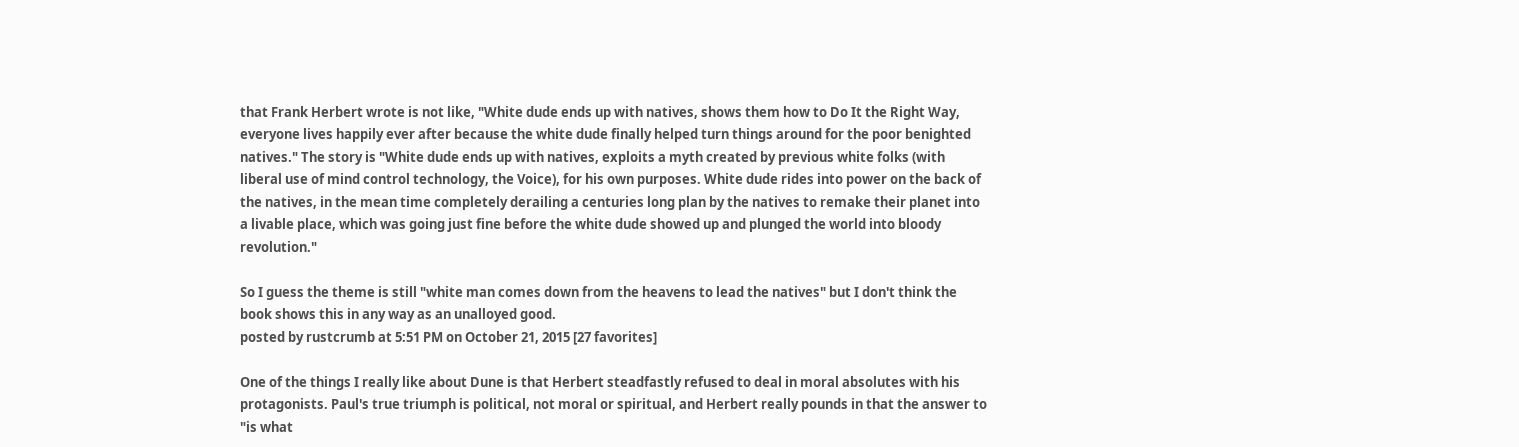that Frank Herbert wrote is not like, "White dude ends up with natives, shows them how to Do It the Right Way, everyone lives happily ever after because the white dude finally helped turn things around for the poor benighted natives." The story is "White dude ends up with natives, exploits a myth created by previous white folks (with liberal use of mind control technology, the Voice), for his own purposes. White dude rides into power on the back of the natives, in the mean time completely derailing a centuries long plan by the natives to remake their planet into a livable place, which was going just fine before the white dude showed up and plunged the world into bloody revolution."

So I guess the theme is still "white man comes down from the heavens to lead the natives" but I don't think the book shows this in any way as an unalloyed good.
posted by rustcrumb at 5:51 PM on October 21, 2015 [27 favorites]

One of the things I really like about Dune is that Herbert steadfastly refused to deal in moral absolutes with his protagonists. Paul's true triumph is political, not moral or spiritual, and Herbert really pounds in that the answer to "is what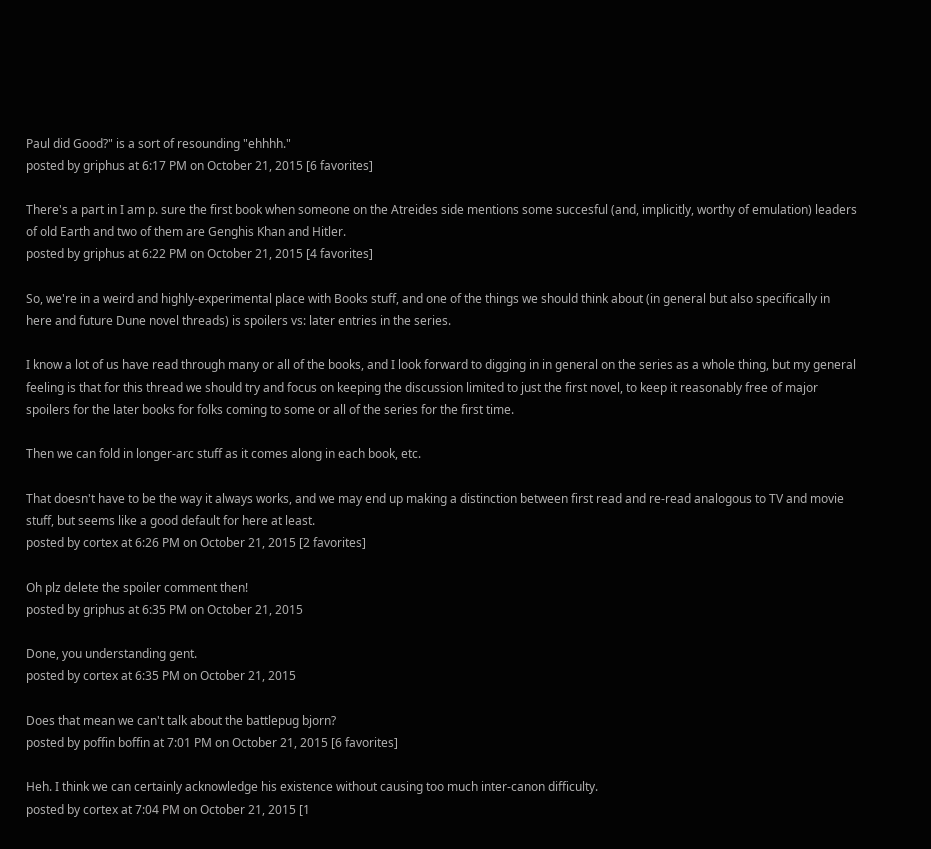Paul did Good?" is a sort of resounding "ehhhh."
posted by griphus at 6:17 PM on October 21, 2015 [6 favorites]

There's a part in I am p. sure the first book when someone on the Atreides side mentions some succesful (and, implicitly, worthy of emulation) leaders of old Earth and two of them are Genghis Khan and Hitler.
posted by griphus at 6:22 PM on October 21, 2015 [4 favorites]

So, we're in a weird and highly-experimental place with Books stuff, and one of the things we should think about (in general but also specifically in here and future Dune novel threads) is spoilers vs: later entries in the series.

I know a lot of us have read through many or all of the books, and I look forward to digging in in general on the series as a whole thing, but my general feeling is that for this thread we should try and focus on keeping the discussion limited to just the first novel, to keep it reasonably free of major spoilers for the later books for folks coming to some or all of the series for the first time.

Then we can fold in longer-arc stuff as it comes along in each book, etc.

That doesn't have to be the way it always works, and we may end up making a distinction between first read and re-read analogous to TV and movie stuff, but seems like a good default for here at least.
posted by cortex at 6:26 PM on October 21, 2015 [2 favorites]

Oh plz delete the spoiler comment then!
posted by griphus at 6:35 PM on October 21, 2015

Done, you understanding gent.
posted by cortex at 6:35 PM on October 21, 2015

Does that mean we can't talk about the battlepug bjorn?
posted by poffin boffin at 7:01 PM on October 21, 2015 [6 favorites]

Heh. I think we can certainly acknowledge his existence without causing too much inter-canon difficulty.
posted by cortex at 7:04 PM on October 21, 2015 [1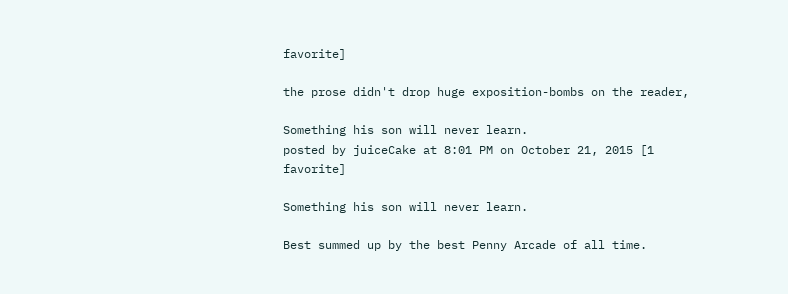favorite]

the prose didn't drop huge exposition-bombs on the reader,

Something his son will never learn.
posted by juiceCake at 8:01 PM on October 21, 2015 [1 favorite]

Something his son will never learn.

Best summed up by the best Penny Arcade of all time.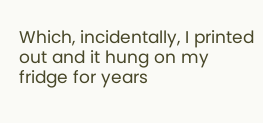Which, incidentally, I printed out and it hung on my fridge for years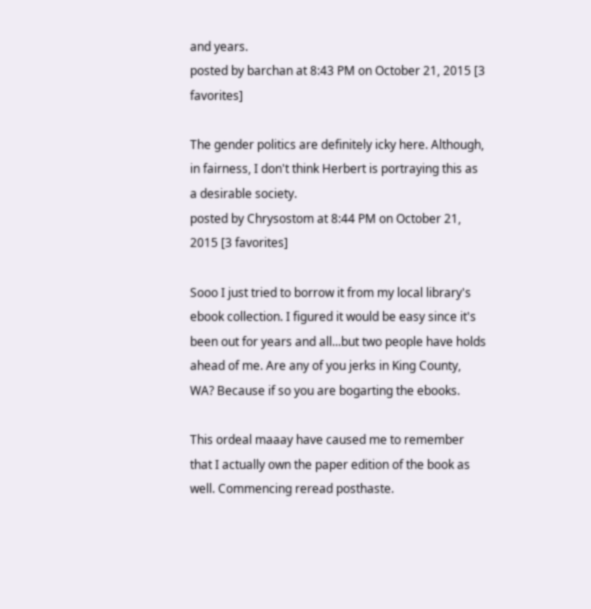and years.
posted by barchan at 8:43 PM on October 21, 2015 [3 favorites]

The gender politics are definitely icky here. Although, in fairness, I don't think Herbert is portraying this as a desirable society.
posted by Chrysostom at 8:44 PM on October 21, 2015 [3 favorites]

Sooo I just tried to borrow it from my local library's ebook collection. I figured it would be easy since it's been out for years and all...but two people have holds ahead of me. Are any of you jerks in King County, WA? Because if so you are bogarting the ebooks.

This ordeal maaay have caused me to remember that I actually own the paper edition of the book as well. Commencing reread posthaste.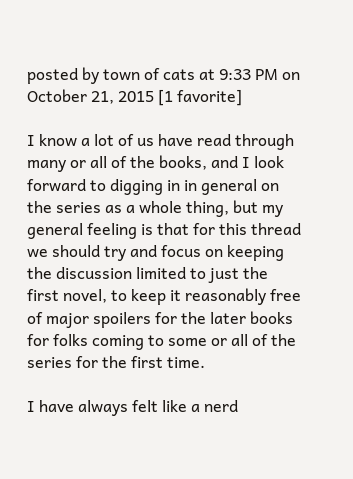posted by town of cats at 9:33 PM on October 21, 2015 [1 favorite]

I know a lot of us have read through many or all of the books, and I look forward to digging in in general on the series as a whole thing, but my general feeling is that for this thread we should try and focus on keeping the discussion limited to just the first novel, to keep it reasonably free of major spoilers for the later books for folks coming to some or all of the series for the first time.

I have always felt like a nerd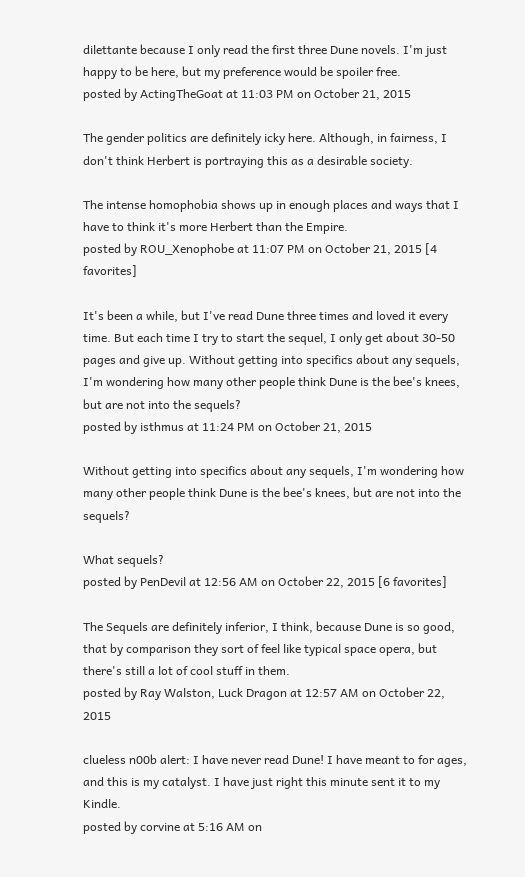dilettante because I only read the first three Dune novels. I'm just happy to be here, but my preference would be spoiler free.
posted by ActingTheGoat at 11:03 PM on October 21, 2015

The gender politics are definitely icky here. Although, in fairness, I don't think Herbert is portraying this as a desirable society.

The intense homophobia shows up in enough places and ways that I have to think it's more Herbert than the Empire.
posted by ROU_Xenophobe at 11:07 PM on October 21, 2015 [4 favorites]

It's been a while, but I've read Dune three times and loved it every time. But each time I try to start the sequel, I only get about 30-50 pages and give up. Without getting into specifics about any sequels, I'm wondering how many other people think Dune is the bee's knees, but are not into the sequels?
posted by isthmus at 11:24 PM on October 21, 2015

Without getting into specifics about any sequels, I'm wondering how many other people think Dune is the bee's knees, but are not into the sequels?

What sequels?
posted by PenDevil at 12:56 AM on October 22, 2015 [6 favorites]

The Sequels are definitely inferior, I think, because Dune is so good, that by comparison they sort of feel like typical space opera, but there's still a lot of cool stuff in them.
posted by Ray Walston, Luck Dragon at 12:57 AM on October 22, 2015

clueless n00b alert: I have never read Dune! I have meant to for ages, and this is my catalyst. I have just right this minute sent it to my Kindle.
posted by corvine at 5:16 AM on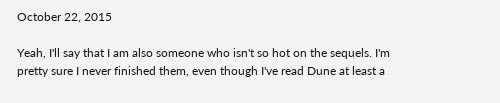October 22, 2015

Yeah, I'll say that I am also someone who isn't so hot on the sequels. I'm pretty sure I never finished them, even though I've read Dune at least a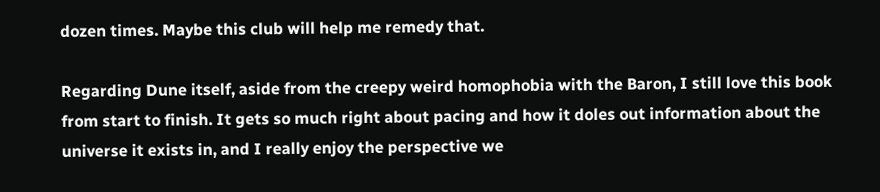dozen times. Maybe this club will help me remedy that.

Regarding Dune itself, aside from the creepy weird homophobia with the Baron, I still love this book from start to finish. It gets so much right about pacing and how it doles out information about the universe it exists in, and I really enjoy the perspective we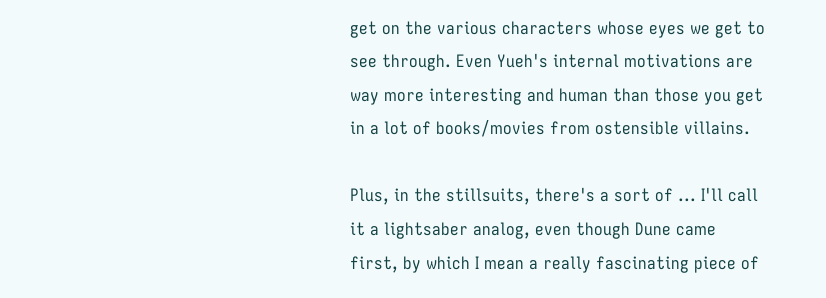get on the various characters whose eyes we get to see through. Even Yueh's internal motivations are way more interesting and human than those you get in a lot of books/movies from ostensible villains.

Plus, in the stillsuits, there's a sort of ... I'll call it a lightsaber analog, even though Dune came first, by which I mean a really fascinating piece of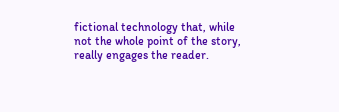fictional technology that, while not the whole point of the story, really engages the reader.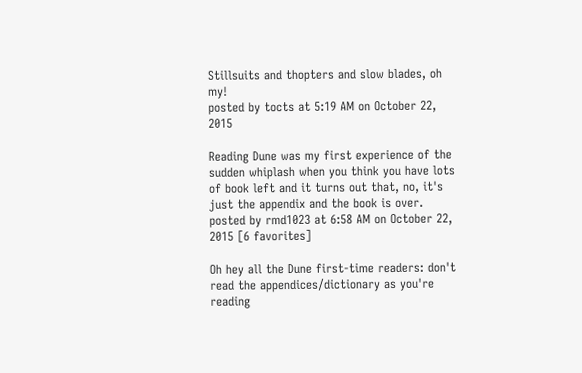Stillsuits and thopters and slow blades, oh my!
posted by tocts at 5:19 AM on October 22, 2015

Reading Dune was my first experience of the sudden whiplash when you think you have lots of book left and it turns out that, no, it's just the appendix and the book is over.
posted by rmd1023 at 6:58 AM on October 22, 2015 [6 favorites]

Oh hey all the Dune first-time readers: don't read the appendices/dictionary as you're reading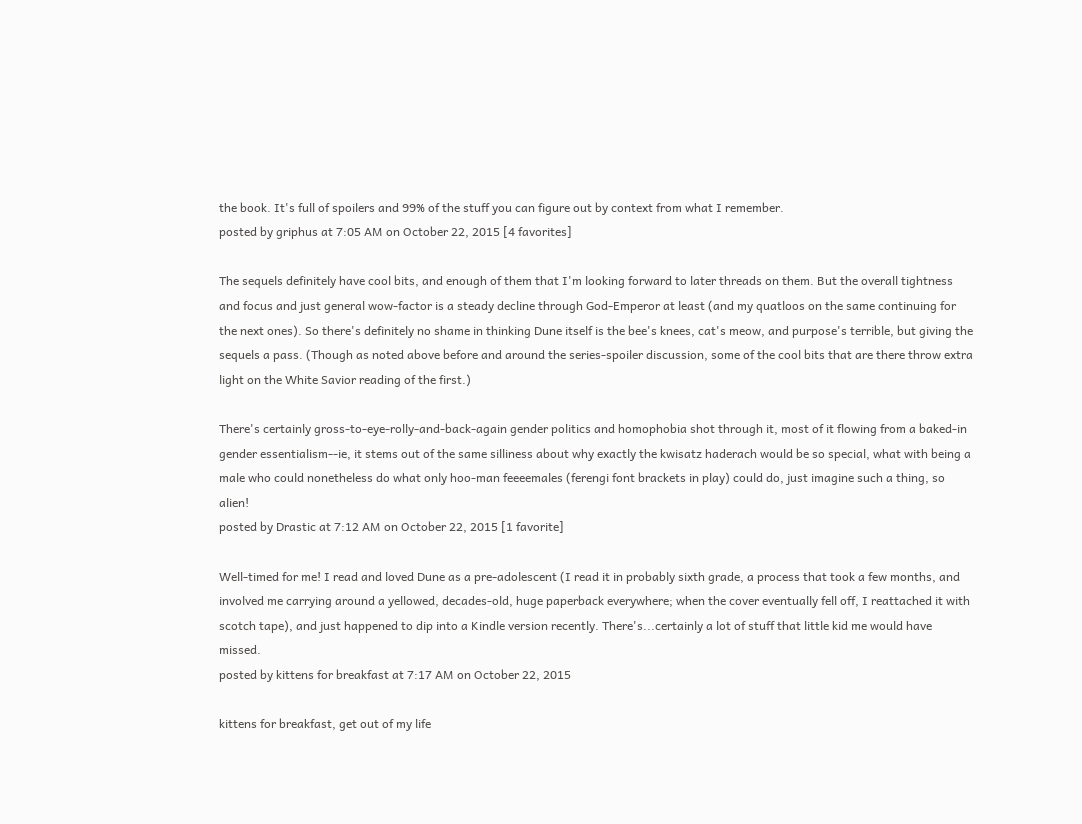the book. It's full of spoilers and 99% of the stuff you can figure out by context from what I remember.
posted by griphus at 7:05 AM on October 22, 2015 [4 favorites]

The sequels definitely have cool bits, and enough of them that I'm looking forward to later threads on them. But the overall tightness and focus and just general wow-factor is a steady decline through God-Emperor at least (and my quatloos on the same continuing for the next ones). So there's definitely no shame in thinking Dune itself is the bee's knees, cat's meow, and purpose's terrible, but giving the sequels a pass. (Though as noted above before and around the series-spoiler discussion, some of the cool bits that are there throw extra light on the White Savior reading of the first.)

There's certainly gross-to-eye-rolly-and-back-again gender politics and homophobia shot through it, most of it flowing from a baked-in gender essentialism--ie, it stems out of the same silliness about why exactly the kwisatz haderach would be so special, what with being a male who could nonetheless do what only hoo-man feeeemales (ferengi font brackets in play) could do, just imagine such a thing, so alien!
posted by Drastic at 7:12 AM on October 22, 2015 [1 favorite]

Well-timed for me! I read and loved Dune as a pre-adolescent (I read it in probably sixth grade, a process that took a few months, and involved me carrying around a yellowed, decades-old, huge paperback everywhere; when the cover eventually fell off, I reattached it with scotch tape), and just happened to dip into a Kindle version recently. There's...certainly a lot of stuff that little kid me would have missed.
posted by kittens for breakfast at 7:17 AM on October 22, 2015

kittens for breakfast, get out of my life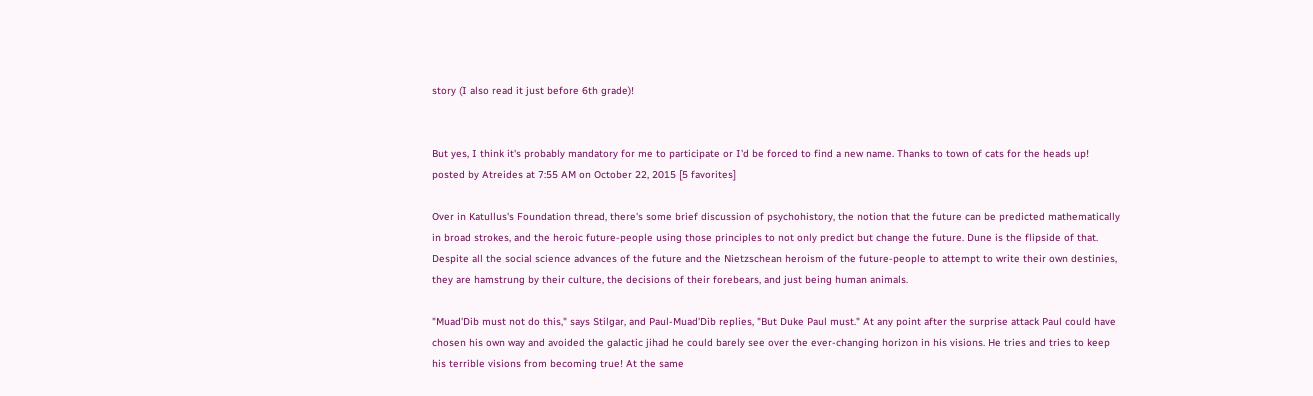story (I also read it just before 6th grade)!


But yes, I think it's probably mandatory for me to participate or I'd be forced to find a new name. Thanks to town of cats for the heads up!
posted by Atreides at 7:55 AM on October 22, 2015 [5 favorites]

Over in Katullus's Foundation thread, there's some brief discussion of psychohistory, the notion that the future can be predicted mathematically in broad strokes, and the heroic future-people using those principles to not only predict but change the future. Dune is the flipside of that. Despite all the social science advances of the future and the Nietzschean heroism of the future-people to attempt to write their own destinies, they are hamstrung by their culture, the decisions of their forebears, and just being human animals.

"Muad'Dib must not do this," says Stilgar, and Paul-Muad'Dib replies, "But Duke Paul must." At any point after the surprise attack Paul could have chosen his own way and avoided the galactic jihad he could barely see over the ever-changing horizon in his visions. He tries and tries to keep his terrible visions from becoming true! At the same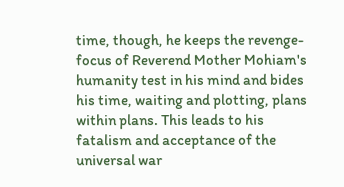time, though, he keeps the revenge-focus of Reverend Mother Mohiam's humanity test in his mind and bides his time, waiting and plotting, plans within plans. This leads to his fatalism and acceptance of the universal war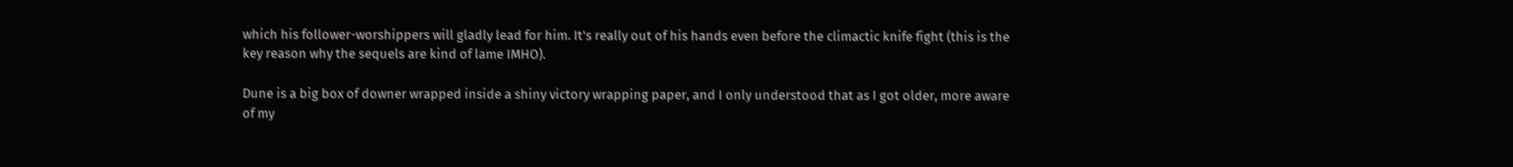which his follower-worshippers will gladly lead for him. It's really out of his hands even before the climactic knife fight (this is the key reason why the sequels are kind of lame IMHO).

Dune is a big box of downer wrapped inside a shiny victory wrapping paper, and I only understood that as I got older, more aware of my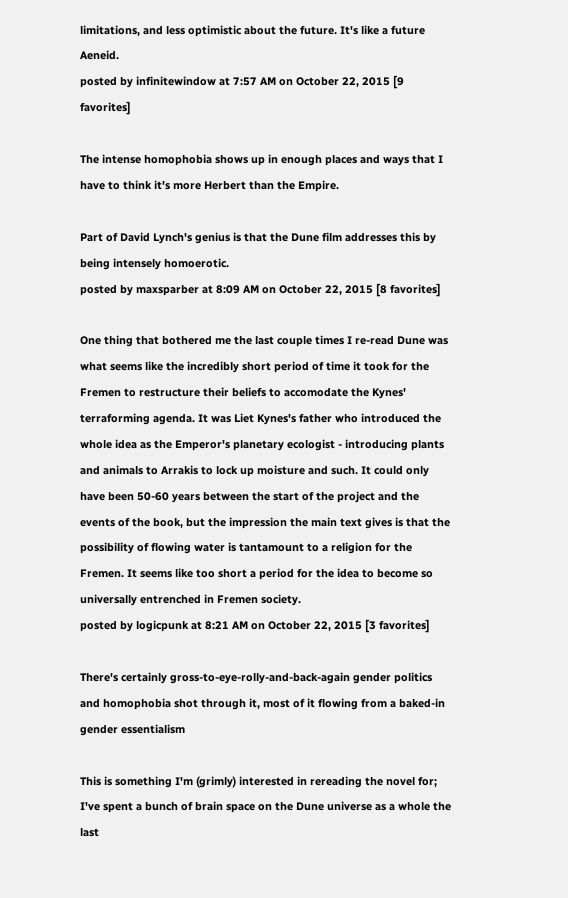limitations, and less optimistic about the future. It's like a future Aeneid.
posted by infinitewindow at 7:57 AM on October 22, 2015 [9 favorites]

The intense homophobia shows up in enough places and ways that I have to think it's more Herbert than the Empire.

Part of David Lynch's genius is that the Dune film addresses this by being intensely homoerotic.
posted by maxsparber at 8:09 AM on October 22, 2015 [8 favorites]

One thing that bothered me the last couple times I re-read Dune was what seems like the incredibly short period of time it took for the Fremen to restructure their beliefs to accomodate the Kynes' terraforming agenda. It was Liet Kynes's father who introduced the whole idea as the Emperor's planetary ecologist - introducing plants and animals to Arrakis to lock up moisture and such. It could only have been 50-60 years between the start of the project and the events of the book, but the impression the main text gives is that the possibility of flowing water is tantamount to a religion for the Fremen. It seems like too short a period for the idea to become so universally entrenched in Fremen society.
posted by logicpunk at 8:21 AM on October 22, 2015 [3 favorites]

There's certainly gross-to-eye-rolly-and-back-again gender politics and homophobia shot through it, most of it flowing from a baked-in gender essentialism

This is something I'm (grimly) interested in rereading the novel for; I've spent a bunch of brain space on the Dune universe as a whole the last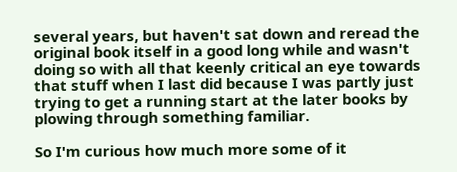several years, but haven't sat down and reread the original book itself in a good long while and wasn't doing so with all that keenly critical an eye towards that stuff when I last did because I was partly just trying to get a running start at the later books by plowing through something familiar.

So I'm curious how much more some of it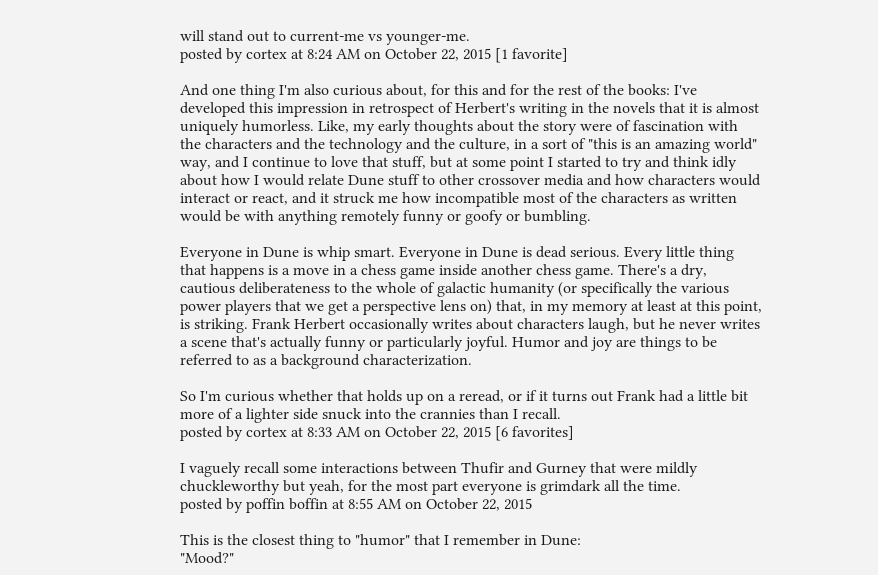will stand out to current-me vs younger-me.
posted by cortex at 8:24 AM on October 22, 2015 [1 favorite]

And one thing I'm also curious about, for this and for the rest of the books: I've developed this impression in retrospect of Herbert's writing in the novels that it is almost uniquely humorless. Like, my early thoughts about the story were of fascination with the characters and the technology and the culture, in a sort of "this is an amazing world" way, and I continue to love that stuff, but at some point I started to try and think idly about how I would relate Dune stuff to other crossover media and how characters would interact or react, and it struck me how incompatible most of the characters as written would be with anything remotely funny or goofy or bumbling.

Everyone in Dune is whip smart. Everyone in Dune is dead serious. Every little thing that happens is a move in a chess game inside another chess game. There's a dry, cautious deliberateness to the whole of galactic humanity (or specifically the various power players that we get a perspective lens on) that, in my memory at least at this point, is striking. Frank Herbert occasionally writes about characters laugh, but he never writes a scene that's actually funny or particularly joyful. Humor and joy are things to be referred to as a background characterization.

So I'm curious whether that holds up on a reread, or if it turns out Frank had a little bit more of a lighter side snuck into the crannies than I recall.
posted by cortex at 8:33 AM on October 22, 2015 [6 favorites]

I vaguely recall some interactions between Thufir and Gurney that were mildly chuckleworthy but yeah, for the most part everyone is grimdark all the time.
posted by poffin boffin at 8:55 AM on October 22, 2015

This is the closest thing to "humor" that I remember in Dune:
"Mood?"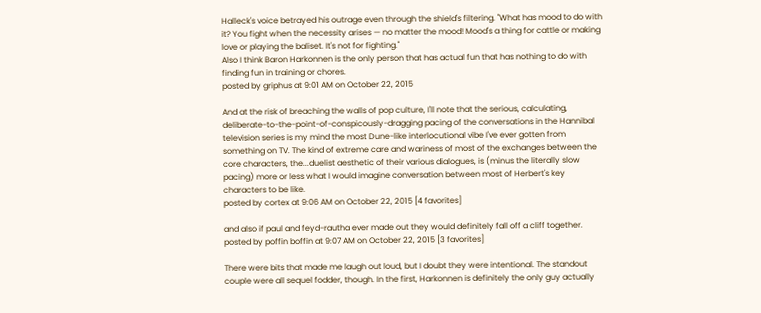Halleck's voice betrayed his outrage even through the shield's filtering. "What has mood to do with it? You fight when the necessity arises — no matter the mood! Mood's a thing for cattle or making love or playing the baliset. It's not for fighting."
Also I think Baron Harkonnen is the only person that has actual fun that has nothing to do with finding fun in training or chores.
posted by griphus at 9:01 AM on October 22, 2015

And at the risk of breaching the walls of pop culture, I'll note that the serious, calculating, deliberate-to-the-point-of-conspicously-dragging pacing of the conversations in the Hannibal television series is my mind the most Dune-like interlocutional vibe I've ever gotten from something on TV. The kind of extreme care and wariness of most of the exchanges between the core characters, the...duelist aesthetic of their various dialogues, is (minus the literally slow pacing) more or less what I would imagine conversation between most of Herbert's key characters to be like.
posted by cortex at 9:06 AM on October 22, 2015 [4 favorites]

and also if paul and feyd-rautha ever made out they would definitely fall off a cliff together.
posted by poffin boffin at 9:07 AM on October 22, 2015 [3 favorites]

There were bits that made me laugh out loud, but I doubt they were intentional. The standout couple were all sequel fodder, though. In the first, Harkonnen is definitely the only guy actually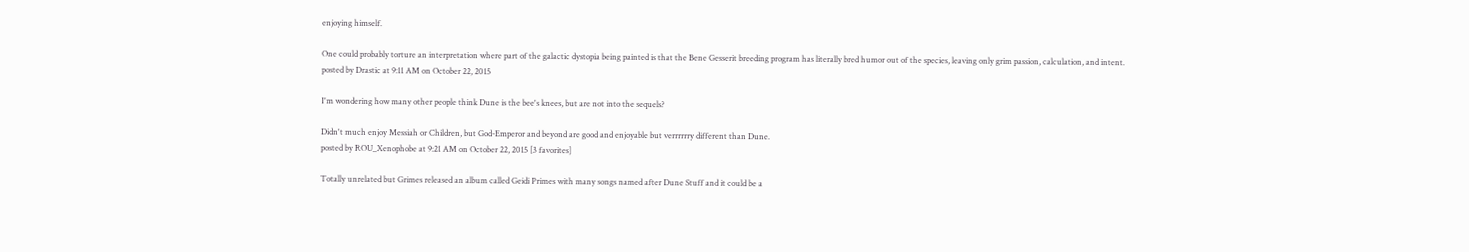enjoying himself.

One could probably torture an interpretation where part of the galactic dystopia being painted is that the Bene Gesserit breeding program has literally bred humor out of the species, leaving only grim passion, calculation, and intent.
posted by Drastic at 9:11 AM on October 22, 2015

I'm wondering how many other people think Dune is the bee's knees, but are not into the sequels?

Didn't much enjoy Messiah or Children, but God-Emperor and beyond are good and enjoyable but verrrrrry different than Dune.
posted by ROU_Xenophobe at 9:21 AM on October 22, 2015 [3 favorites]

Totally unrelated but Grimes released an album called Geidi Primes with many songs named after Dune Stuff and it could be a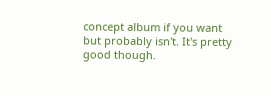concept album if you want but probably isn't. It's pretty good though.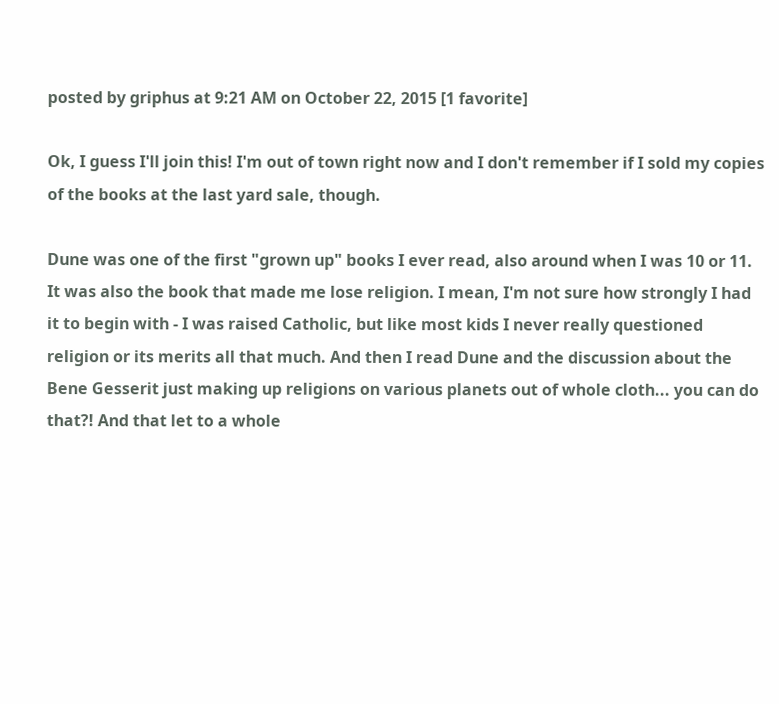posted by griphus at 9:21 AM on October 22, 2015 [1 favorite]

Ok, I guess I'll join this! I'm out of town right now and I don't remember if I sold my copies of the books at the last yard sale, though.

Dune was one of the first "grown up" books I ever read, also around when I was 10 or 11. It was also the book that made me lose religion. I mean, I'm not sure how strongly I had it to begin with - I was raised Catholic, but like most kids I never really questioned religion or its merits all that much. And then I read Dune and the discussion about the Bene Gesserit just making up religions on various planets out of whole cloth... you can do that?! And that let to a whole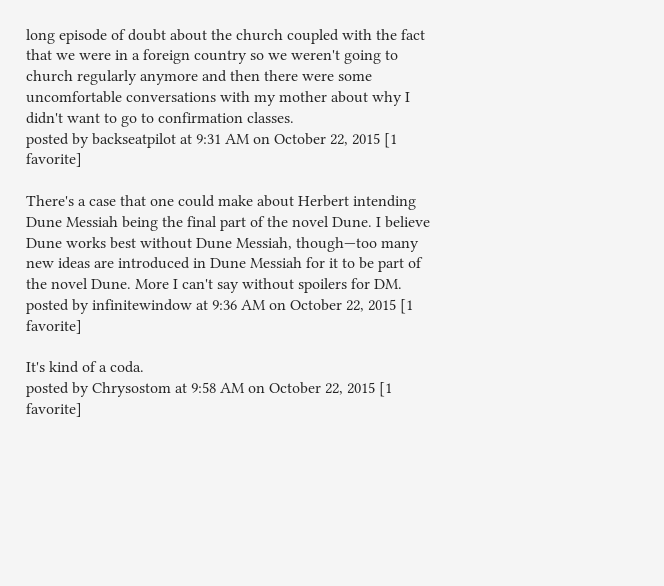long episode of doubt about the church coupled with the fact that we were in a foreign country so we weren't going to church regularly anymore and then there were some uncomfortable conversations with my mother about why I didn't want to go to confirmation classes.
posted by backseatpilot at 9:31 AM on October 22, 2015 [1 favorite]

There's a case that one could make about Herbert intending Dune Messiah being the final part of the novel Dune. I believe Dune works best without Dune Messiah, though—too many new ideas are introduced in Dune Messiah for it to be part of the novel Dune. More I can't say without spoilers for DM.
posted by infinitewindow at 9:36 AM on October 22, 2015 [1 favorite]

It's kind of a coda.
posted by Chrysostom at 9:58 AM on October 22, 2015 [1 favorite]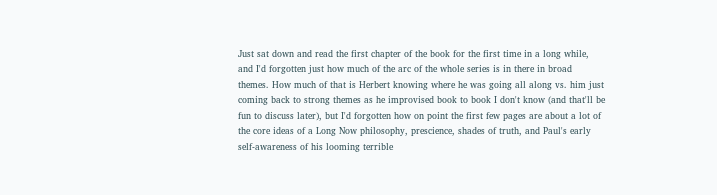Just sat down and read the first chapter of the book for the first time in a long while, and I'd forgotten just how much of the arc of the whole series is in there in broad themes. How much of that is Herbert knowing where he was going all along vs. him just coming back to strong themes as he improvised book to book I don't know (and that'll be fun to discuss later), but I'd forgotten how on point the first few pages are about a lot of the core ideas of a Long Now philosophy, prescience, shades of truth, and Paul's early self-awareness of his looming terrible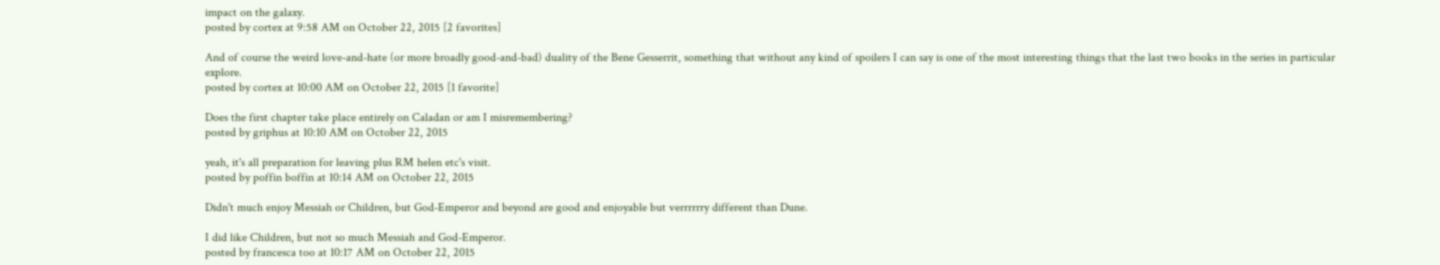impact on the galaxy.
posted by cortex at 9:58 AM on October 22, 2015 [2 favorites]

And of course the weird love-and-hate (or more broadly good-and-bad) duality of the Bene Gesserrit, something that without any kind of spoilers I can say is one of the most interesting things that the last two books in the series in particular explore.
posted by cortex at 10:00 AM on October 22, 2015 [1 favorite]

Does the first chapter take place entirely on Caladan or am I misremembering?
posted by griphus at 10:10 AM on October 22, 2015

yeah, it's all preparation for leaving plus RM helen etc's visit.
posted by poffin boffin at 10:14 AM on October 22, 2015

Didn't much enjoy Messiah or Children, but God-Emperor and beyond are good and enjoyable but verrrrrry different than Dune.

I did like Children, but not so much Messiah and God-Emperor.
posted by francesca too at 10:17 AM on October 22, 2015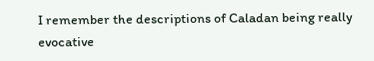I remember the descriptions of Caladan being really evocative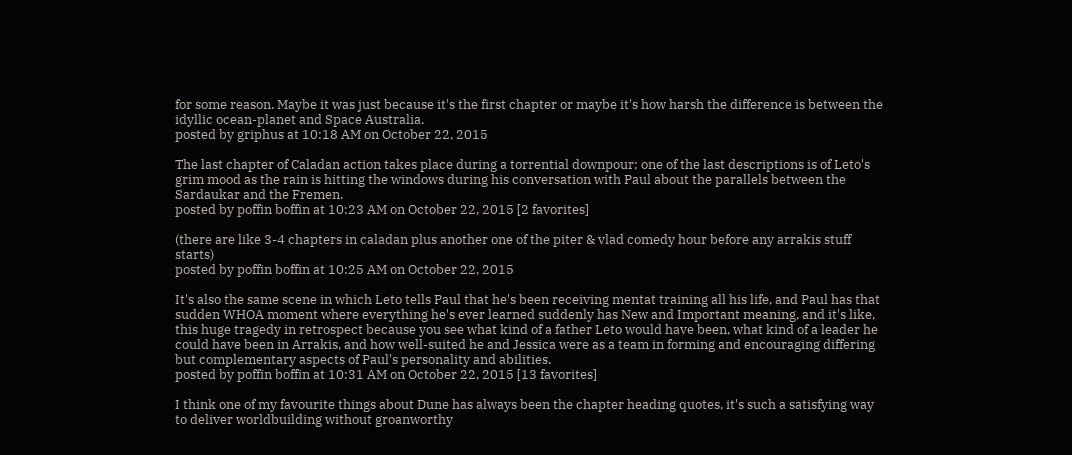for some reason. Maybe it was just because it's the first chapter or maybe it's how harsh the difference is between the idyllic ocean-planet and Space Australia.
posted by griphus at 10:18 AM on October 22, 2015

The last chapter of Caladan action takes place during a torrential downpour; one of the last descriptions is of Leto's grim mood as the rain is hitting the windows during his conversation with Paul about the parallels between the Sardaukar and the Fremen.
posted by poffin boffin at 10:23 AM on October 22, 2015 [2 favorites]

(there are like 3-4 chapters in caladan plus another one of the piter & vlad comedy hour before any arrakis stuff starts)
posted by poffin boffin at 10:25 AM on October 22, 2015

It's also the same scene in which Leto tells Paul that he's been receiving mentat training all his life, and Paul has that sudden WHOA moment where everything he's ever learned suddenly has New and Important meaning, and it's like, this huge tragedy in retrospect because you see what kind of a father Leto would have been, what kind of a leader he could have been in Arrakis, and how well-suited he and Jessica were as a team in forming and encouraging differing but complementary aspects of Paul's personality and abilities.
posted by poffin boffin at 10:31 AM on October 22, 2015 [13 favorites]

I think one of my favourite things about Dune has always been the chapter heading quotes, it's such a satisfying way to deliver worldbuilding without groanworthy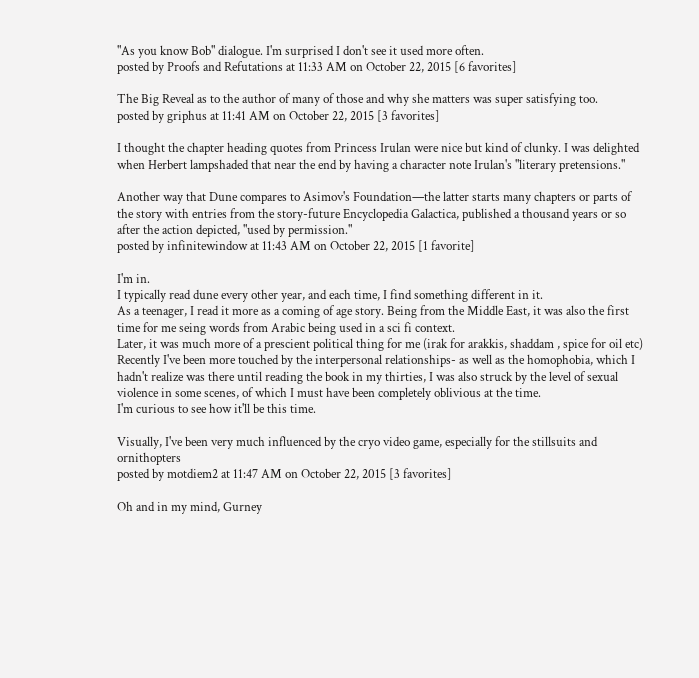"As you know Bob" dialogue. I'm surprised I don't see it used more often.
posted by Proofs and Refutations at 11:33 AM on October 22, 2015 [6 favorites]

The Big Reveal as to the author of many of those and why she matters was super satisfying too.
posted by griphus at 11:41 AM on October 22, 2015 [3 favorites]

I thought the chapter heading quotes from Princess Irulan were nice but kind of clunky. I was delighted when Herbert lampshaded that near the end by having a character note Irulan's "literary pretensions."

Another way that Dune compares to Asimov's Foundation—the latter starts many chapters or parts of the story with entries from the story-future Encyclopedia Galactica, published a thousand years or so after the action depicted, "used by permission."
posted by infinitewindow at 11:43 AM on October 22, 2015 [1 favorite]

I'm in.
I typically read dune every other year, and each time, I find something different in it.
As a teenager, I read it more as a coming of age story. Being from the Middle East, it was also the first time for me seing words from Arabic being used in a sci fi context.
Later, it was much more of a prescient political thing for me (irak for arakkis, shaddam , spice for oil etc)
Recently I've been more touched by the interpersonal relationships- as well as the homophobia, which I hadn't realize was there until reading the book in my thirties, I was also struck by the level of sexual violence in some scenes, of which I must have been completely oblivious at the time.
I'm curious to see how it'll be this time.

Visually, I've been very much influenced by the cryo video game, especially for the stillsuits and ornithopters
posted by motdiem2 at 11:47 AM on October 22, 2015 [3 favorites]

Oh and in my mind, Gurney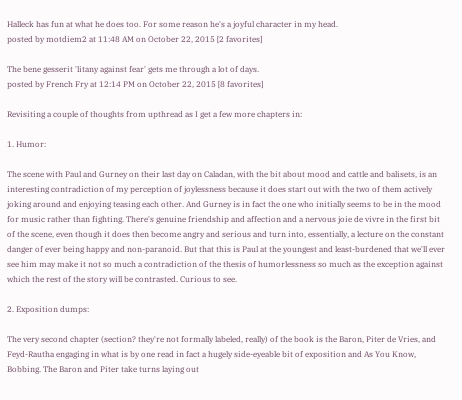Halleck has fun at what he does too. For some reason he's a joyful character in my head.
posted by motdiem2 at 11:48 AM on October 22, 2015 [2 favorites]

The bene gesserit 'litany against fear' gets me through a lot of days.
posted by French Fry at 12:14 PM on October 22, 2015 [8 favorites]

Revisiting a couple of thoughts from upthread as I get a few more chapters in:

1. Humor:

The scene with Paul and Gurney on their last day on Caladan, with the bit about mood and cattle and balisets, is an interesting contradiction of my perception of joylessness because it does start out with the two of them actively joking around and enjoying teasing each other. And Gurney is in fact the one who initially seems to be in the mood for music rather than fighting. There's genuine friendship and affection and a nervous joie de vivre in the first bit of the scene, even though it does then become angry and serious and turn into, essentially, a lecture on the constant danger of ever being happy and non-paranoid. But that this is Paul at the youngest and least-burdened that we'll ever see him may make it not so much a contradiction of the thesis of humorlessness so much as the exception against which the rest of the story will be contrasted. Curious to see.

2. Exposition dumps:

The very second chapter (section? they're not formally labeled, really) of the book is the Baron, Piter de Vries, and Feyd-Rautha engaging in what is by one read in fact a hugely side-eyeable bit of exposition and As You Know, Bobbing. The Baron and Piter take turns laying out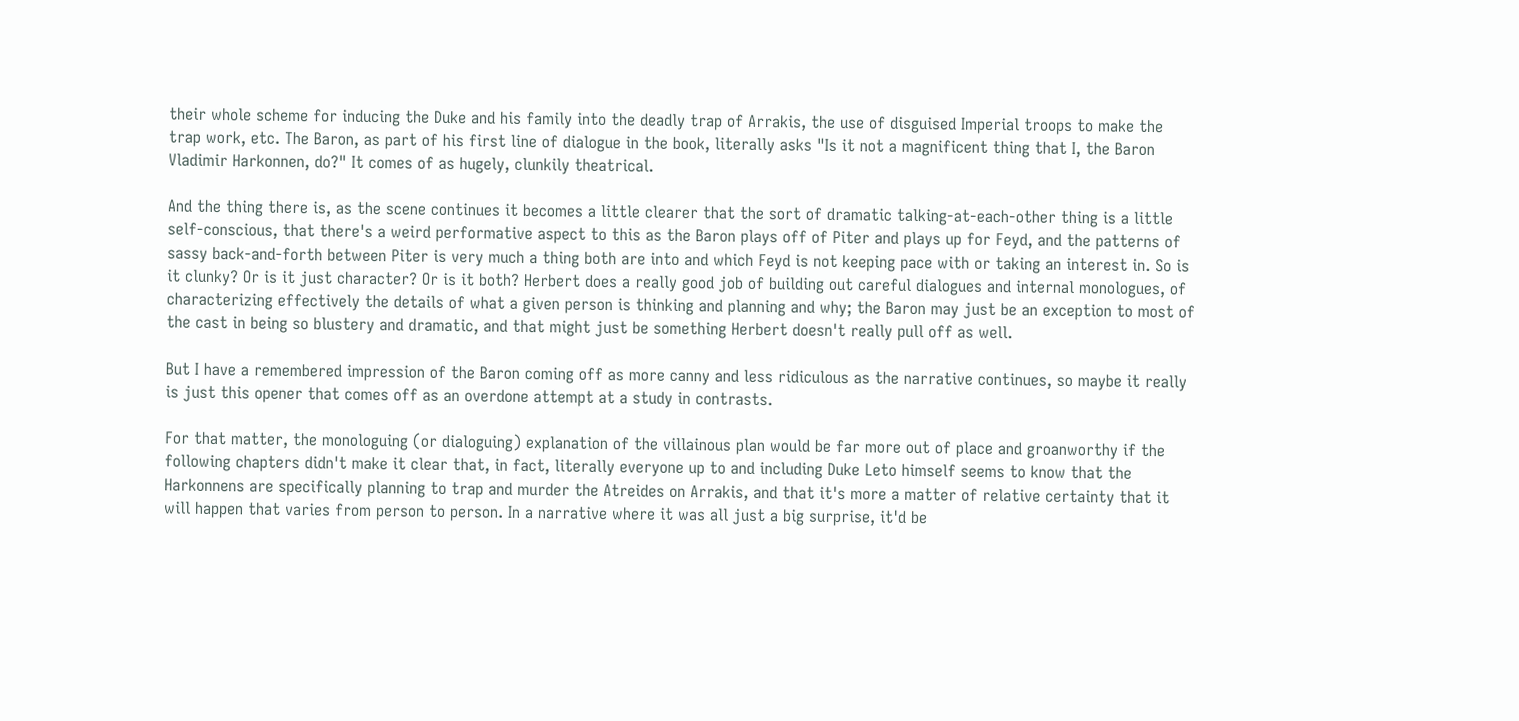their whole scheme for inducing the Duke and his family into the deadly trap of Arrakis, the use of disguised Imperial troops to make the trap work, etc. The Baron, as part of his first line of dialogue in the book, literally asks "Is it not a magnificent thing that I, the Baron Vladimir Harkonnen, do?" It comes of as hugely, clunkily theatrical.

And the thing there is, as the scene continues it becomes a little clearer that the sort of dramatic talking-at-each-other thing is a little self-conscious, that there's a weird performative aspect to this as the Baron plays off of Piter and plays up for Feyd, and the patterns of sassy back-and-forth between Piter is very much a thing both are into and which Feyd is not keeping pace with or taking an interest in. So is it clunky? Or is it just character? Or is it both? Herbert does a really good job of building out careful dialogues and internal monologues, of characterizing effectively the details of what a given person is thinking and planning and why; the Baron may just be an exception to most of the cast in being so blustery and dramatic, and that might just be something Herbert doesn't really pull off as well.

But I have a remembered impression of the Baron coming off as more canny and less ridiculous as the narrative continues, so maybe it really is just this opener that comes off as an overdone attempt at a study in contrasts.

For that matter, the monologuing (or dialoguing) explanation of the villainous plan would be far more out of place and groanworthy if the following chapters didn't make it clear that, in fact, literally everyone up to and including Duke Leto himself seems to know that the Harkonnens are specifically planning to trap and murder the Atreides on Arrakis, and that it's more a matter of relative certainty that it will happen that varies from person to person. In a narrative where it was all just a big surprise, it'd be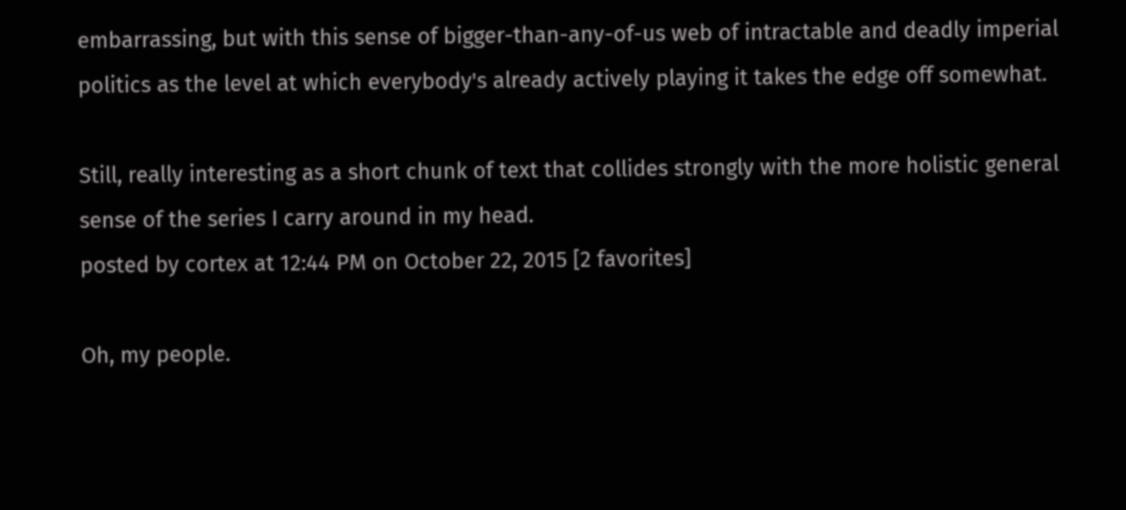embarrassing, but with this sense of bigger-than-any-of-us web of intractable and deadly imperial politics as the level at which everybody's already actively playing it takes the edge off somewhat.

Still, really interesting as a short chunk of text that collides strongly with the more holistic general sense of the series I carry around in my head.
posted by cortex at 12:44 PM on October 22, 2015 [2 favorites]

Oh, my people.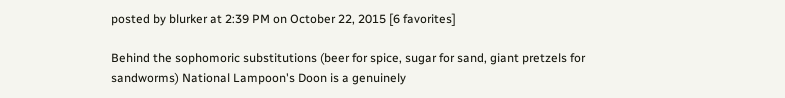posted by blurker at 2:39 PM on October 22, 2015 [6 favorites]

Behind the sophomoric substitutions (beer for spice, sugar for sand, giant pretzels for sandworms) National Lampoon's Doon is a genuinely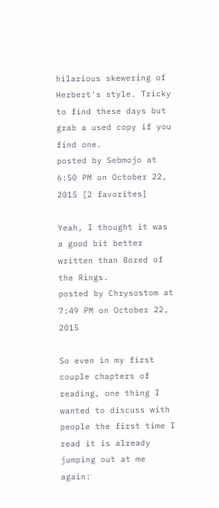hilarious skewering of Herbert's style. Tricky to find these days but grab a used copy if you find one.
posted by Sebmojo at 6:50 PM on October 22, 2015 [2 favorites]

Yeah, I thought it was a good bit better written than Bored of the Rings.
posted by Chrysostom at 7:49 PM on October 22, 2015

So even in my first couple chapters of reading, one thing I wanted to discuss with people the first time I read it is already jumping out at me again: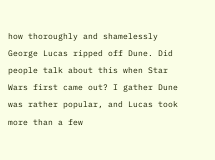how thoroughly and shamelessly George Lucas ripped off Dune. Did people talk about this when Star Wars first came out? I gather Dune was rather popular, and Lucas took more than a few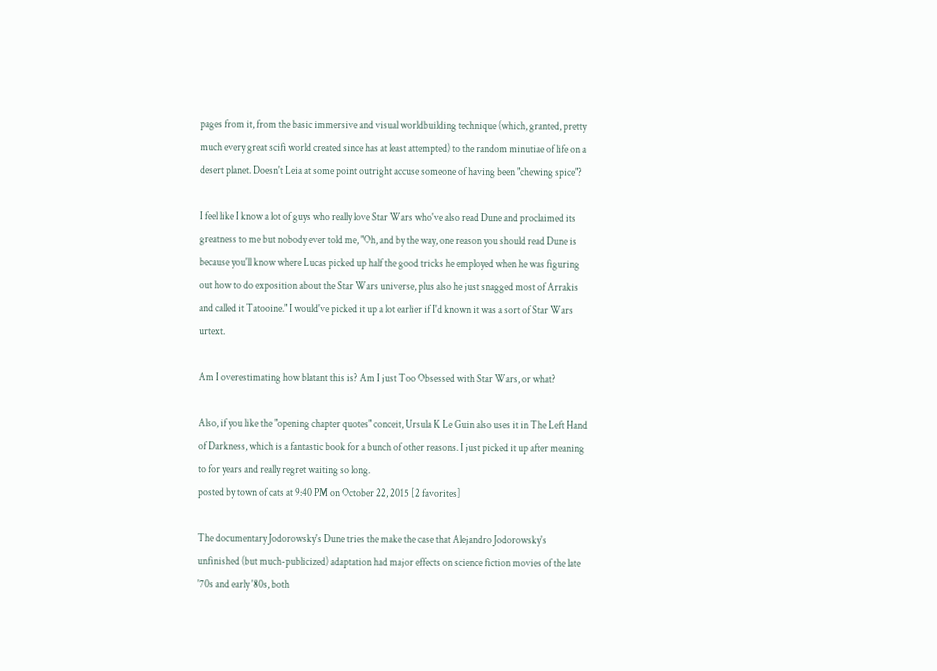pages from it, from the basic immersive and visual worldbuilding technique (which, granted, pretty much every great scifi world created since has at least attempted) to the random minutiae of life on a desert planet. Doesn't Leia at some point outright accuse someone of having been "chewing spice"?

I feel like I know a lot of guys who really love Star Wars who've also read Dune and proclaimed its greatness to me but nobody ever told me, "Oh, and by the way, one reason you should read Dune is because you'll know where Lucas picked up half the good tricks he employed when he was figuring out how to do exposition about the Star Wars universe, plus also he just snagged most of Arrakis and called it Tatooine." I would've picked it up a lot earlier if I'd known it was a sort of Star Wars urtext.

Am I overestimating how blatant this is? Am I just Too Obsessed with Star Wars, or what?

Also, if you like the "opening chapter quotes" conceit, Ursula K Le Guin also uses it in The Left Hand of Darkness, which is a fantastic book for a bunch of other reasons. I just picked it up after meaning to for years and really regret waiting so long.
posted by town of cats at 9:40 PM on October 22, 2015 [2 favorites]

The documentary Jodorowsky's Dune tries the make the case that Alejandro Jodorowsky's unfinished (but much-publicized) adaptation had major effects on science fiction movies of the late '70s and early '80s, both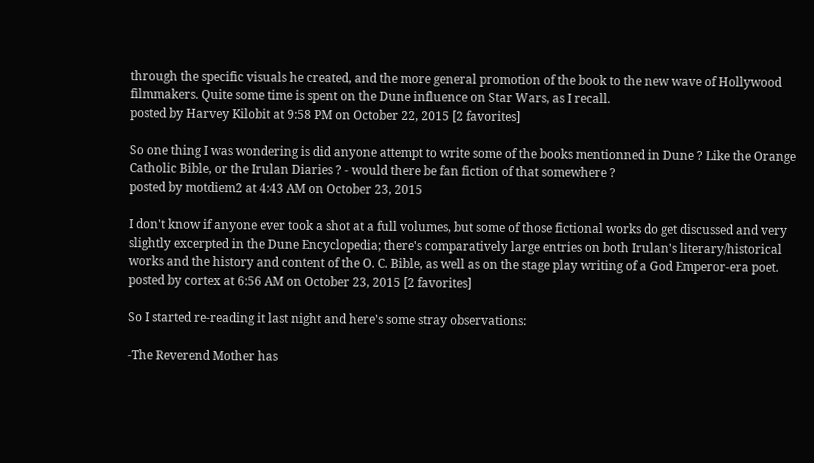through the specific visuals he created, and the more general promotion of the book to the new wave of Hollywood filmmakers. Quite some time is spent on the Dune influence on Star Wars, as I recall.
posted by Harvey Kilobit at 9:58 PM on October 22, 2015 [2 favorites]

So one thing I was wondering is did anyone attempt to write some of the books mentionned in Dune ? Like the Orange Catholic Bible, or the Irulan Diaries ? - would there be fan fiction of that somewhere ?
posted by motdiem2 at 4:43 AM on October 23, 2015

I don't know if anyone ever took a shot at a full volumes, but some of those fictional works do get discussed and very slightly excerpted in the Dune Encyclopedia; there's comparatively large entries on both Irulan's literary/historical works and the history and content of the O. C. Bible, as well as on the stage play writing of a God Emperor-era poet.
posted by cortex at 6:56 AM on October 23, 2015 [2 favorites]

So I started re-reading it last night and here's some stray observations:

-The Reverend Mother has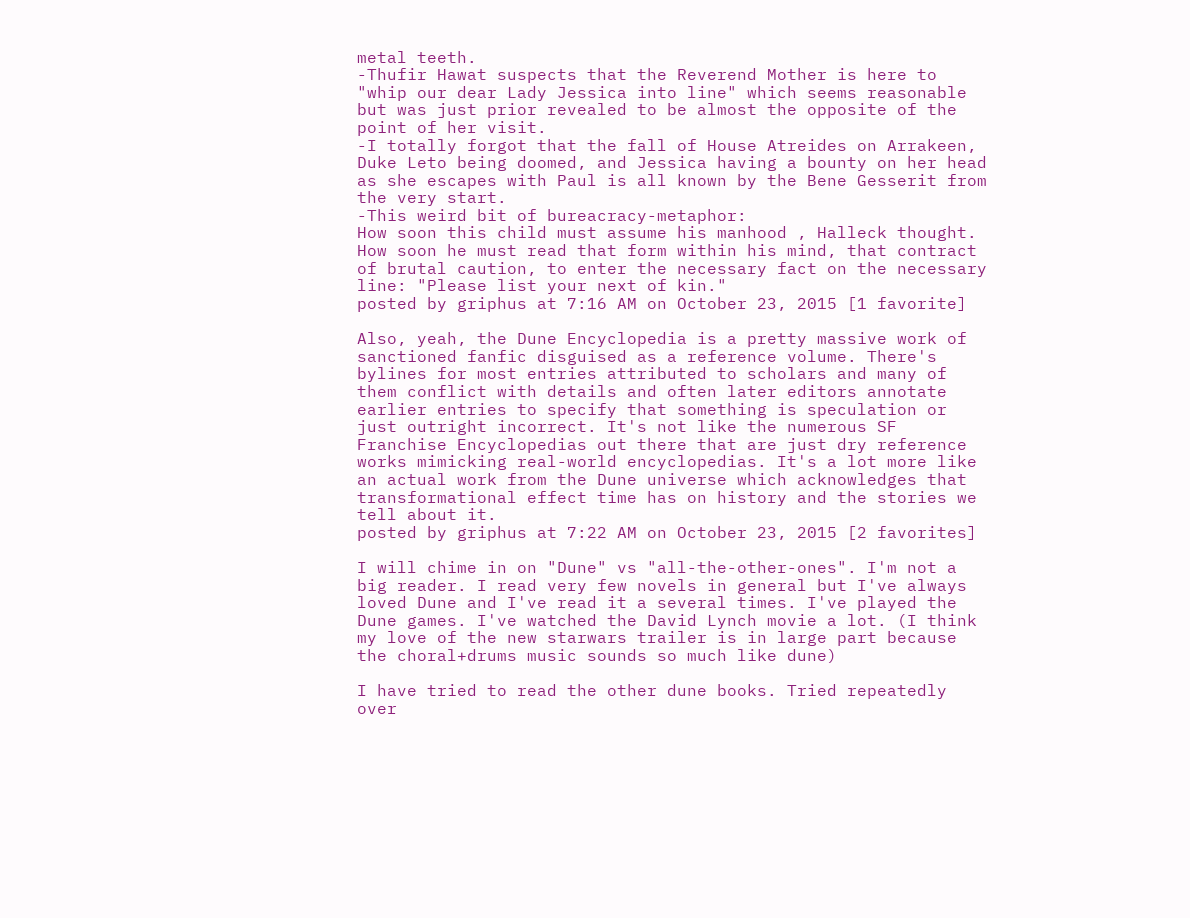metal teeth.
-Thufir Hawat suspects that the Reverend Mother is here to "whip our dear Lady Jessica into line" which seems reasonable but was just prior revealed to be almost the opposite of the point of her visit.
-I totally forgot that the fall of House Atreides on Arrakeen, Duke Leto being doomed, and Jessica having a bounty on her head as she escapes with Paul is all known by the Bene Gesserit from the very start.
-This weird bit of bureacracy-metaphor:
How soon this child must assume his manhood , Halleck thought. How soon he must read that form within his mind, that contract of brutal caution, to enter the necessary fact on the necessary line: "Please list your next of kin."
posted by griphus at 7:16 AM on October 23, 2015 [1 favorite]

Also, yeah, the Dune Encyclopedia is a pretty massive work of sanctioned fanfic disguised as a reference volume. There's bylines for most entries attributed to scholars and many of them conflict with details and often later editors annotate earlier entries to specify that something is speculation or just outright incorrect. It's not like the numerous SF Franchise Encyclopedias out there that are just dry reference works mimicking real-world encyclopedias. It's a lot more like an actual work from the Dune universe which acknowledges that transformational effect time has on history and the stories we tell about it.
posted by griphus at 7:22 AM on October 23, 2015 [2 favorites]

I will chime in on "Dune" vs "all-the-other-ones". I'm not a big reader. I read very few novels in general but I've always loved Dune and I've read it a several times. I've played the Dune games. I've watched the David Lynch movie a lot. (I think my love of the new starwars trailer is in large part because the choral+drums music sounds so much like dune)

I have tried to read the other dune books. Tried repeatedly over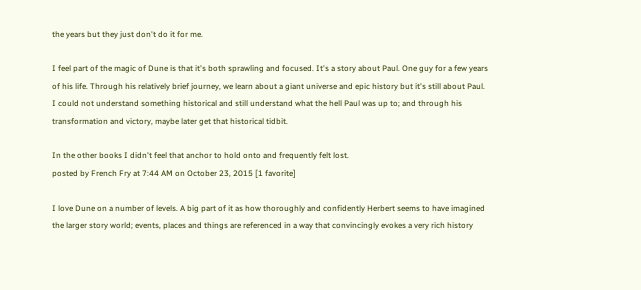the years but they just don't do it for me.

I feel part of the magic of Dune is that it's both sprawling and focused. It's a story about Paul. One guy for a few years of his life. Through his relatively brief journey, we learn about a giant universe and epic history but it's still about Paul. I could not understand something historical and still understand what the hell Paul was up to; and through his transformation and victory, maybe later get that historical tidbit.

In the other books I didn't feel that anchor to hold onto and frequently felt lost.
posted by French Fry at 7:44 AM on October 23, 2015 [1 favorite]

I love Dune on a number of levels. A big part of it as how thoroughly and confidently Herbert seems to have imagined the larger story world; events, places and things are referenced in a way that convincingly evokes a very rich history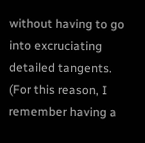without having to go into excruciating detailed tangents. (For this reason, I remember having a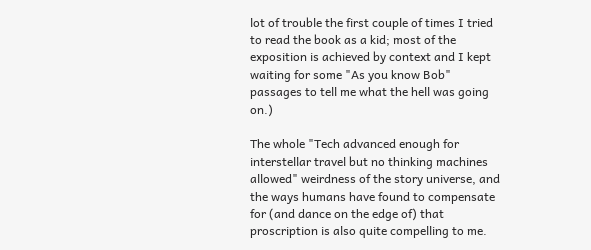lot of trouble the first couple of times I tried to read the book as a kid; most of the exposition is achieved by context and I kept waiting for some "As you know Bob" passages to tell me what the hell was going on.)

The whole "Tech advanced enough for interstellar travel but no thinking machines allowed" weirdness of the story universe, and the ways humans have found to compensate for (and dance on the edge of) that proscription is also quite compelling to me.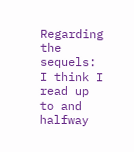Regarding the sequels: I think I read up to and halfway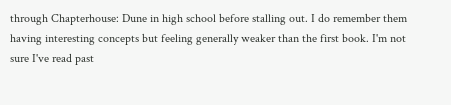through Chapterhouse: Dune in high school before stalling out. I do remember them having interesting concepts but feeling generally weaker than the first book. I'm not sure I've read past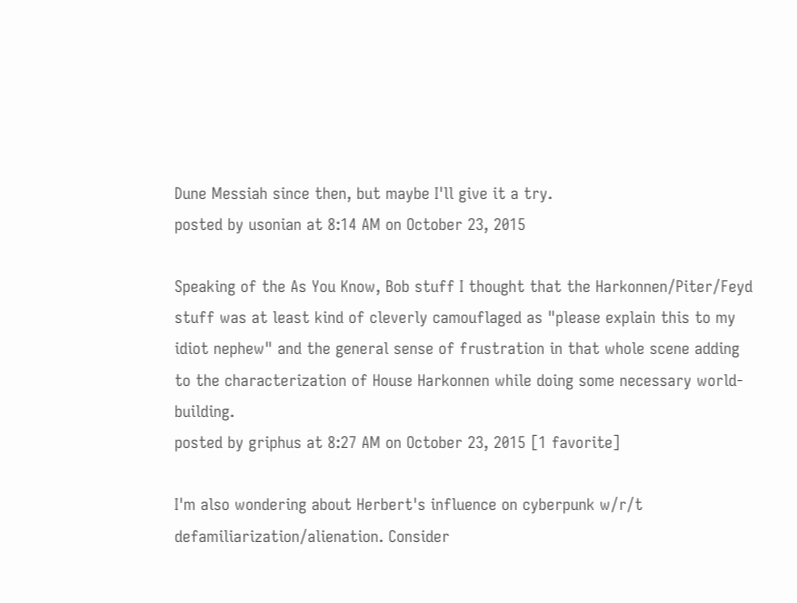Dune Messiah since then, but maybe I'll give it a try.
posted by usonian at 8:14 AM on October 23, 2015

Speaking of the As You Know, Bob stuff I thought that the Harkonnen/Piter/Feyd stuff was at least kind of cleverly camouflaged as "please explain this to my idiot nephew" and the general sense of frustration in that whole scene adding to the characterization of House Harkonnen while doing some necessary world-building.
posted by griphus at 8:27 AM on October 23, 2015 [1 favorite]

I'm also wondering about Herbert's influence on cyberpunk w/r/t defamiliarization/alienation. Consider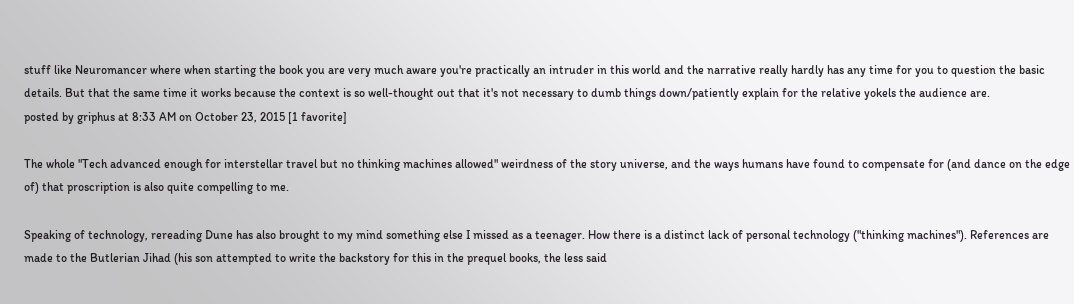stuff like Neuromancer where when starting the book you are very much aware you're practically an intruder in this world and the narrative really hardly has any time for you to question the basic details. But that the same time it works because the context is so well-thought out that it's not necessary to dumb things down/patiently explain for the relative yokels the audience are.
posted by griphus at 8:33 AM on October 23, 2015 [1 favorite]

The whole "Tech advanced enough for interstellar travel but no thinking machines allowed" weirdness of the story universe, and the ways humans have found to compensate for (and dance on the edge of) that proscription is also quite compelling to me.

Speaking of technology, rereading Dune has also brought to my mind something else I missed as a teenager. How there is a distinct lack of personal technology ("thinking machines"). References are made to the Butlerian Jihad (his son attempted to write the backstory for this in the prequel books, the less said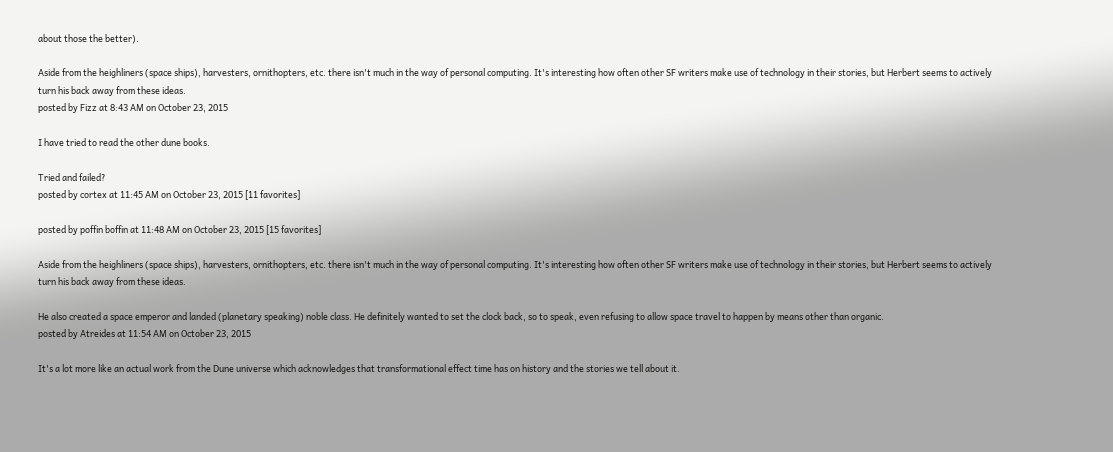about those the better).

Aside from the heighliners (space ships), harvesters, ornithopters, etc. there isn't much in the way of personal computing. It's interesting how often other SF writers make use of technology in their stories, but Herbert seems to actively turn his back away from these ideas.
posted by Fizz at 8:43 AM on October 23, 2015

I have tried to read the other dune books.

Tried and failed?
posted by cortex at 11:45 AM on October 23, 2015 [11 favorites]

posted by poffin boffin at 11:48 AM on October 23, 2015 [15 favorites]

Aside from the heighliners (space ships), harvesters, ornithopters, etc. there isn't much in the way of personal computing. It's interesting how often other SF writers make use of technology in their stories, but Herbert seems to actively turn his back away from these ideas.

He also created a space emperor and landed (planetary speaking) noble class. He definitely wanted to set the clock back, so to speak, even refusing to allow space travel to happen by means other than organic.
posted by Atreides at 11:54 AM on October 23, 2015

It's a lot more like an actual work from the Dune universe which acknowledges that transformational effect time has on history and the stories we tell about it.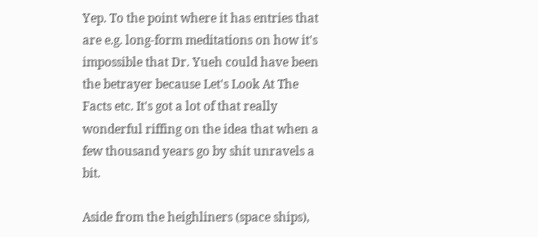Yep. To the point where it has entries that are e.g. long-form meditations on how it's impossible that Dr. Yueh could have been the betrayer because Let's Look At The Facts etc. It's got a lot of that really wonderful riffing on the idea that when a few thousand years go by shit unravels a bit.

Aside from the heighliners (space ships),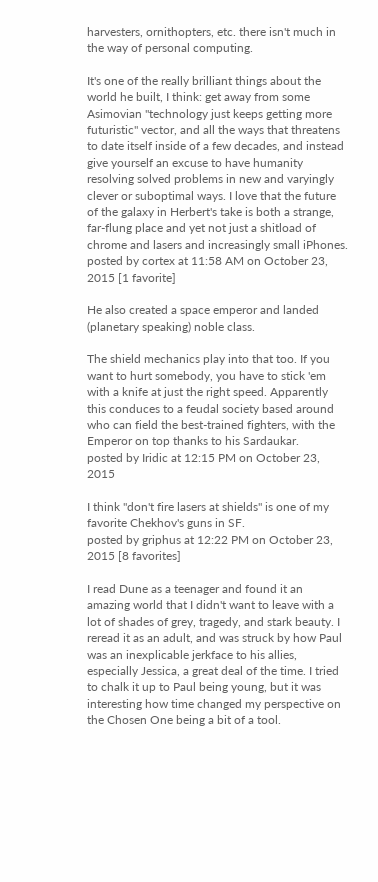harvesters, ornithopters, etc. there isn't much in the way of personal computing.

It's one of the really brilliant things about the world he built, I think: get away from some Asimovian "technology just keeps getting more futuristic" vector, and all the ways that threatens to date itself inside of a few decades, and instead give yourself an excuse to have humanity resolving solved problems in new and varyingly clever or suboptimal ways. I love that the future of the galaxy in Herbert's take is both a strange, far-flung place and yet not just a shitload of chrome and lasers and increasingly small iPhones.
posted by cortex at 11:58 AM on October 23, 2015 [1 favorite]

He also created a space emperor and landed (planetary speaking) noble class.

The shield mechanics play into that too. If you want to hurt somebody, you have to stick 'em with a knife at just the right speed. Apparently this conduces to a feudal society based around who can field the best-trained fighters, with the Emperor on top thanks to his Sardaukar.
posted by Iridic at 12:15 PM on October 23, 2015

I think "don't fire lasers at shields" is one of my favorite Chekhov's guns in SF.
posted by griphus at 12:22 PM on October 23, 2015 [8 favorites]

I read Dune as a teenager and found it an amazing world that I didn't want to leave with a lot of shades of grey, tragedy, and stark beauty. I reread it as an adult, and was struck by how Paul was an inexplicable jerkface to his allies, especially Jessica, a great deal of the time. I tried to chalk it up to Paul being young, but it was interesting how time changed my perspective on the Chosen One being a bit of a tool.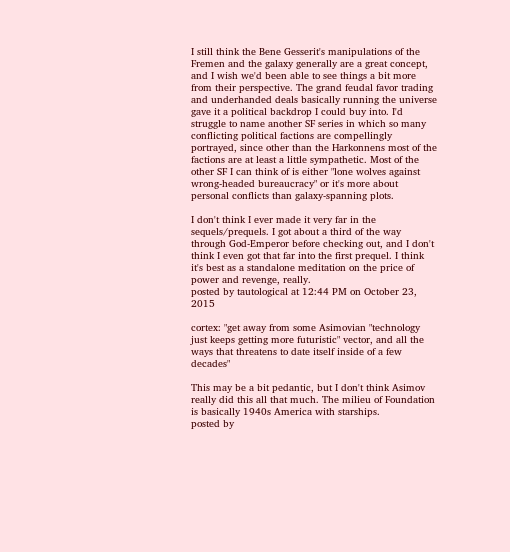I still think the Bene Gesserit's manipulations of the Fremen and the galaxy generally are a great concept, and I wish we'd been able to see things a bit more from their perspective. The grand feudal favor trading and underhanded deals basically running the universe gave it a political backdrop I could buy into. I'd struggle to name another SF series in which so many conflicting political factions are compellingly portrayed, since other than the Harkonnens most of the factions are at least a little sympathetic. Most of the other SF I can think of is either "lone wolves against wrong-headed bureaucracy" or it's more about personal conflicts than galaxy-spanning plots.

I don't think I ever made it very far in the sequels/prequels. I got about a third of the way through God-Emperor before checking out, and I don't think I even got that far into the first prequel. I think it's best as a standalone meditation on the price of power and revenge, really.
posted by tautological at 12:44 PM on October 23, 2015

cortex: "get away from some Asimovian "technology just keeps getting more futuristic" vector, and all the ways that threatens to date itself inside of a few decades"

This may be a bit pedantic, but I don't think Asimov really did this all that much. The milieu of Foundation is basically 1940s America with starships.
posted by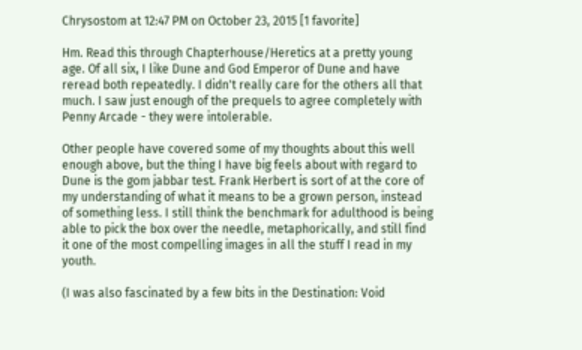Chrysostom at 12:47 PM on October 23, 2015 [1 favorite]

Hm. Read this through Chapterhouse/Heretics at a pretty young age. Of all six, I like Dune and God Emperor of Dune and have reread both repeatedly. I didn't really care for the others all that much. I saw just enough of the prequels to agree completely with Penny Arcade - they were intolerable.

Other people have covered some of my thoughts about this well enough above, but the thing I have big feels about with regard to Dune is the gom jabbar test. Frank Herbert is sort of at the core of my understanding of what it means to be a grown person, instead of something less. I still think the benchmark for adulthood is being able to pick the box over the needle, metaphorically, and still find it one of the most compelling images in all the stuff I read in my youth.

(I was also fascinated by a few bits in the Destination: Void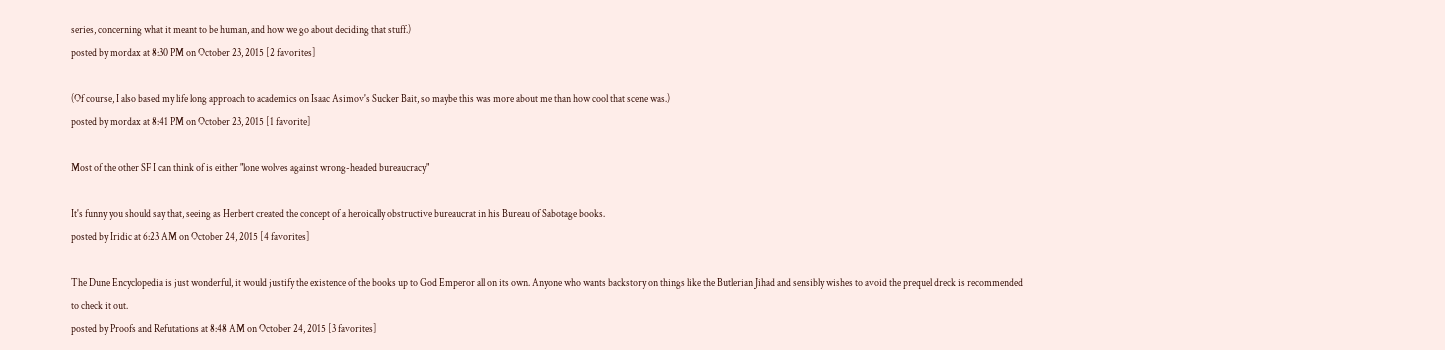series, concerning what it meant to be human, and how we go about deciding that stuff.)
posted by mordax at 8:30 PM on October 23, 2015 [2 favorites]

(Of course, I also based my life long approach to academics on Isaac Asimov's Sucker Bait, so maybe this was more about me than how cool that scene was.)
posted by mordax at 8:41 PM on October 23, 2015 [1 favorite]

Most of the other SF I can think of is either "lone wolves against wrong-headed bureaucracy"

It's funny you should say that, seeing as Herbert created the concept of a heroically obstructive bureaucrat in his Bureau of Sabotage books.
posted by Iridic at 6:23 AM on October 24, 2015 [4 favorites]

The Dune Encyclopedia is just wonderful, it would justify the existence of the books up to God Emperor all on its own. Anyone who wants backstory on things like the Butlerian Jihad and sensibly wishes to avoid the prequel dreck is recommended to check it out.
posted by Proofs and Refutations at 8:48 AM on October 24, 2015 [3 favorites]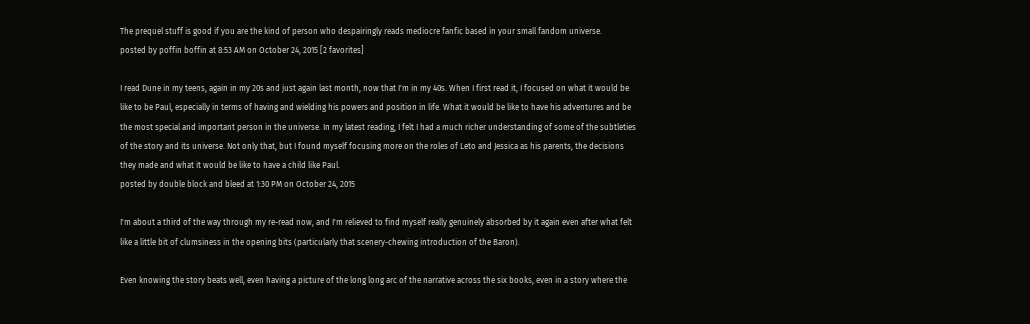The prequel stuff is good if you are the kind of person who despairingly reads mediocre fanfic based in your small fandom universe.
posted by poffin boffin at 8:53 AM on October 24, 2015 [2 favorites]

I read Dune in my teens, again in my 20s and just again last month, now that I'm in my 40s. When I first read it, I focused on what it would be like to be Paul, especially in terms of having and wielding his powers and position in life. What it would be like to have his adventures and be the most special and important person in the universe. In my latest reading, I felt I had a much richer understanding of some of the subtleties of the story and its universe. Not only that, but I found myself focusing more on the roles of Leto and Jessica as his parents, the decisions they made and what it would be like to have a child like Paul.
posted by double block and bleed at 1:30 PM on October 24, 2015

I'm about a third of the way through my re-read now, and I'm relieved to find myself really genuinely absorbed by it again even after what felt like a little bit of clumsiness in the opening bits (particularly that scenery-chewing introduction of the Baron).

Even knowing the story beats well, even having a picture of the long long arc of the narrative across the six books, even in a story where the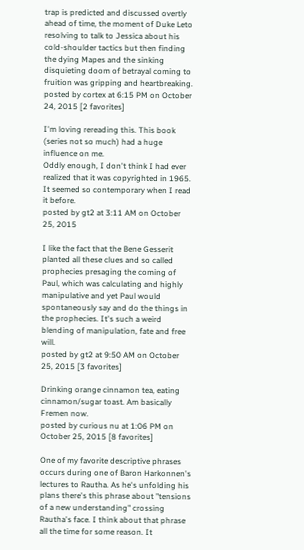trap is predicted and discussed overtly ahead of time, the moment of Duke Leto resolving to talk to Jessica about his cold-shoulder tactics but then finding the dying Mapes and the sinking disquieting doom of betrayal coming to fruition was gripping and heartbreaking.
posted by cortex at 6:15 PM on October 24, 2015 [2 favorites]

I'm loving rereading this. This book (series not so much) had a huge influence on me.
Oddly enough, I don't think I had ever realized that it was copyrighted in 1965. It seemed so contemporary when I read it before.
posted by gt2 at 3:11 AM on October 25, 2015

I like the fact that the Bene Gesserit planted all these clues and so called prophecies presaging the coming of Paul, which was calculating and highly manipulative and yet Paul would spontaneously say and do the things in the prophecies. It's such a weird blending of manipulation, fate and free will.
posted by gt2 at 9:50 AM on October 25, 2015 [3 favorites]

Drinking orange cinnamon tea, eating cinnamon/sugar toast. Am basically Fremen now.
posted by curious nu at 1:06 PM on October 25, 2015 [8 favorites]

One of my favorite descriptive phrases occurs during one of Baron Harkonnen's lectures to Rautha. As he's unfolding his plans there's this phrase about "tensions of a new understanding" crossing Rautha's face. I think about that phrase all the time for some reason. It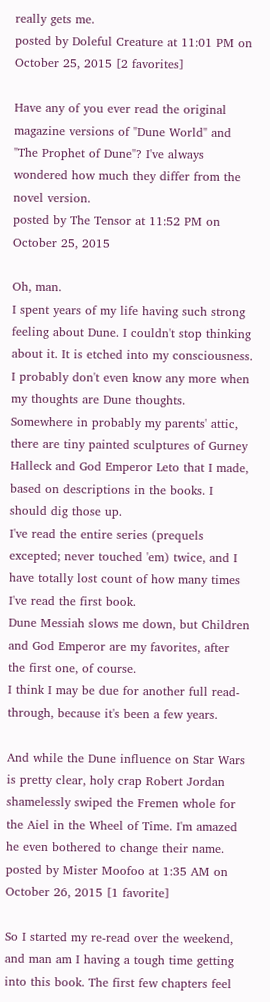really gets me.
posted by Doleful Creature at 11:01 PM on October 25, 2015 [2 favorites]

Have any of you ever read the original magazine versions of "Dune World" and "The Prophet of Dune"? I've always wondered how much they differ from the novel version.
posted by The Tensor at 11:52 PM on October 25, 2015

Oh, man.
I spent years of my life having such strong feeling about Dune. I couldn't stop thinking about it. It is etched into my consciousness. I probably don't even know any more when my thoughts are Dune thoughts.
Somewhere in probably my parents' attic, there are tiny painted sculptures of Gurney Halleck and God Emperor Leto that I made, based on descriptions in the books. I should dig those up.
I've read the entire series (prequels excepted; never touched 'em) twice, and I have totally lost count of how many times I've read the first book.
Dune Messiah slows me down, but Children and God Emperor are my favorites, after the first one, of course.
I think I may be due for another full read-through, because it's been a few years.

And while the Dune influence on Star Wars is pretty clear, holy crap Robert Jordan shamelessly swiped the Fremen whole for the Aiel in the Wheel of Time. I'm amazed he even bothered to change their name.
posted by Mister Moofoo at 1:35 AM on October 26, 2015 [1 favorite]

So I started my re-read over the weekend, and man am I having a tough time getting into this book. The first few chapters feel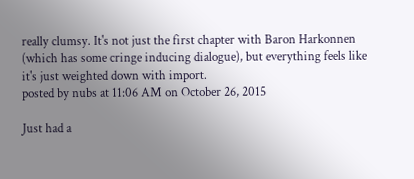really clumsy. It's not just the first chapter with Baron Harkonnen (which has some cringe inducing dialogue), but everything feels like it's just weighted down with import.
posted by nubs at 11:06 AM on October 26, 2015

Just had a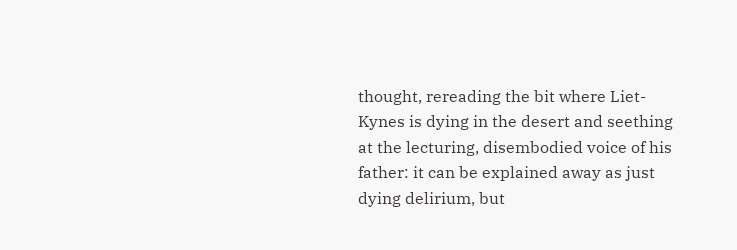thought, rereading the bit where Liet-Kynes is dying in the desert and seething at the lecturing, disembodied voice of his father: it can be explained away as just dying delirium, but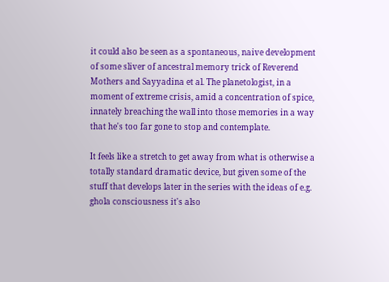it could also be seen as a spontaneous, naive development of some sliver of ancestral memory trick of Reverend Mothers and Sayyadina et al. The planetologist, in a moment of extreme crisis, amid a concentration of spice, innately breaching the wall into those memories in a way that he's too far gone to stop and contemplate.

It feels like a stretch to get away from what is otherwise a totally standard dramatic device, but given some of the stuff that develops later in the series with the ideas of e.g. ghola consciousness it's also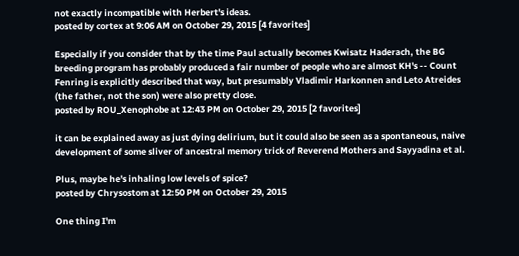not exactly incompatible with Herbert's ideas.
posted by cortex at 9:06 AM on October 29, 2015 [4 favorites]

Especially if you consider that by the time Paul actually becomes Kwisatz Haderach, the BG breeding program has probably produced a fair number of people who are almost KH's -- Count Fenring is explicitly described that way, but presumably Vladimir Harkonnen and Leto Atreides (the father, not the son) were also pretty close.
posted by ROU_Xenophobe at 12:43 PM on October 29, 2015 [2 favorites]

it can be explained away as just dying delirium, but it could also be seen as a spontaneous, naive development of some sliver of ancestral memory trick of Reverend Mothers and Sayyadina et al.

Plus, maybe he's inhaling low levels of spice?
posted by Chrysostom at 12:50 PM on October 29, 2015

One thing I'm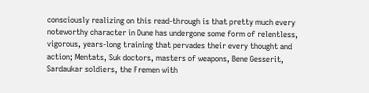consciously realizing on this read-through is that pretty much every noteworthy character in Dune has undergone some form of relentless, vigorous, years-long training that pervades their every thought and action; Mentats, Suk doctors, masters of weapons, Bene Gesserit, Sardaukar soldiers, the Fremen with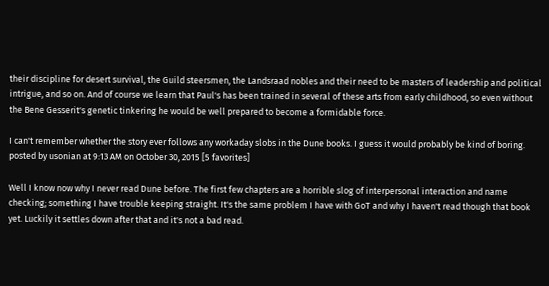their discipline for desert survival, the Guild steersmen, the Landsraad nobles and their need to be masters of leadership and political intrigue, and so on. And of course we learn that Paul's has been trained in several of these arts from early childhood, so even without the Bene Gesserit's genetic tinkering he would be well prepared to become a formidable force.

I can't remember whether the story ever follows any workaday slobs in the Dune books. I guess it would probably be kind of boring.
posted by usonian at 9:13 AM on October 30, 2015 [5 favorites]

Well I know now why I never read Dune before. The first few chapters are a horrible slog of interpersonal interaction and name checking; something I have trouble keeping straight. It's the same problem I have with GoT and why I haven't read though that book yet. Luckily it settles down after that and it's not a bad read.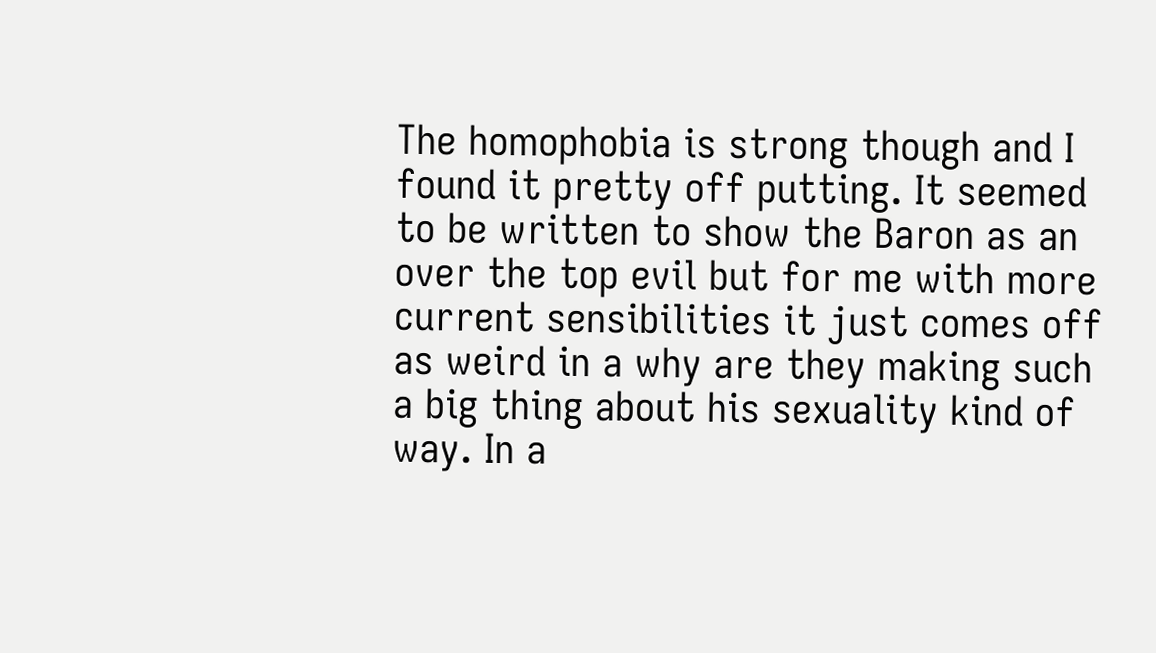The homophobia is strong though and I found it pretty off putting. It seemed to be written to show the Baron as an over the top evil but for me with more current sensibilities it just comes off as weird in a why are they making such a big thing about his sexuality kind of way. In a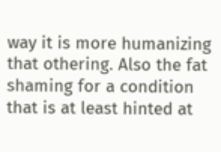way it is more humanizing that othering. Also the fat shaming for a condition that is at least hinted at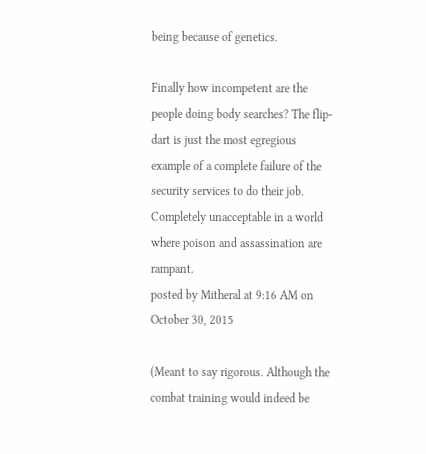being because of genetics.

Finally how incompetent are the people doing body searches? The flip-dart is just the most egregious example of a complete failure of the security services to do their job. Completely unacceptable in a world where poison and assassination are rampant.
posted by Mitheral at 9:16 AM on October 30, 2015

(Meant to say rigorous. Although the combat training would indeed be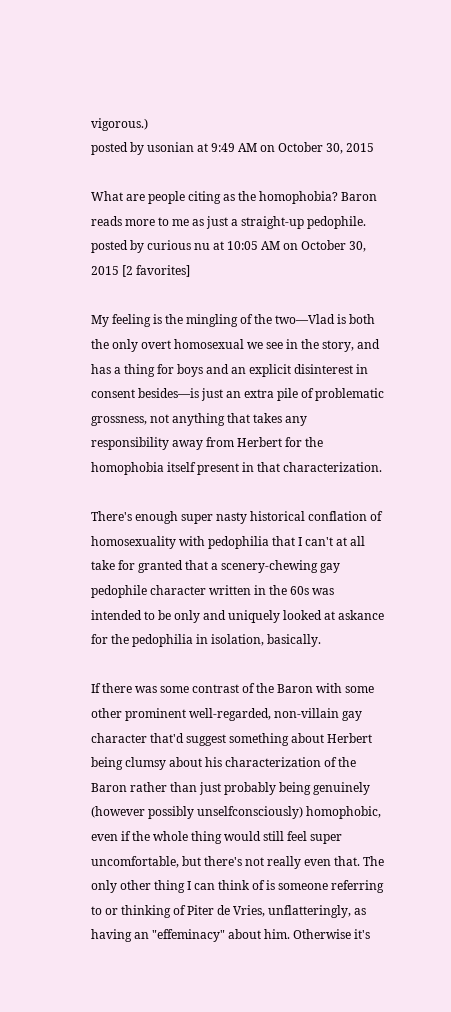vigorous.)
posted by usonian at 9:49 AM on October 30, 2015

What are people citing as the homophobia? Baron reads more to me as just a straight-up pedophile.
posted by curious nu at 10:05 AM on October 30, 2015 [2 favorites]

My feeling is the mingling of the two—Vlad is both the only overt homosexual we see in the story, and has a thing for boys and an explicit disinterest in consent besides—is just an extra pile of problematic grossness, not anything that takes any responsibility away from Herbert for the homophobia itself present in that characterization.

There's enough super nasty historical conflation of homosexuality with pedophilia that I can't at all take for granted that a scenery-chewing gay pedophile character written in the 60s was intended to be only and uniquely looked at askance for the pedophilia in isolation, basically.

If there was some contrast of the Baron with some other prominent well-regarded, non-villain gay character that'd suggest something about Herbert being clumsy about his characterization of the Baron rather than just probably being genuinely (however possibly unselfconsciously) homophobic, even if the whole thing would still feel super uncomfortable, but there's not really even that. The only other thing I can think of is someone referring to or thinking of Piter de Vries, unflatteringly, as having an "effeminacy" about him. Otherwise it's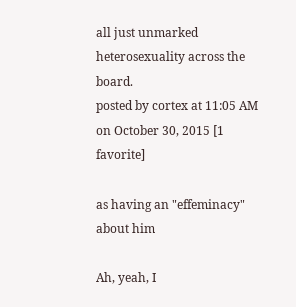all just unmarked heterosexuality across the board.
posted by cortex at 11:05 AM on October 30, 2015 [1 favorite]

as having an "effeminacy" about him

Ah, yeah, I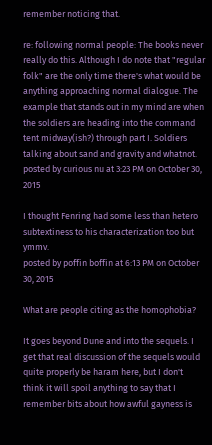remember noticing that.

re: following normal people: The books never really do this. Although I do note that "regular folk" are the only time there's what would be anything approaching normal dialogue. The example that stands out in my mind are when the soldiers are heading into the command tent midway(ish?) through part I. Soldiers talking about sand and gravity and whatnot.
posted by curious nu at 3:23 PM on October 30, 2015

I thought Fenring had some less than hetero subtextiness to his characterization too but ymmv.
posted by poffin boffin at 6:13 PM on October 30, 2015

What are people citing as the homophobia?

It goes beyond Dune and into the sequels. I get that real discussion of the sequels would quite properly be haram here, but I don't think it will spoil anything to say that I remember bits about how awful gayness is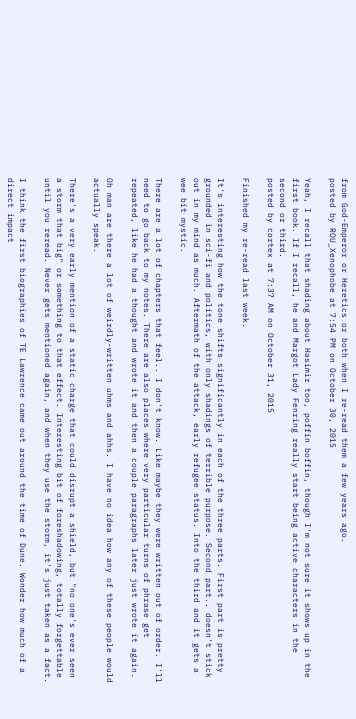from God-Emperor or Heretics or both when I re-read them a few years ago.
posted by ROU_Xenophobe at 7:54 PM on October 30, 2015

Yeah, I recall that shading about Hasimir too, poffin boffin, though I'm not sure it shows up in the first book. If I recall, he and Margot Lady Fenring really start being active characters in the second or third.
posted by cortex at 7:37 AM on October 31, 2015

Finished my re-read last week.

It's interesting how the tone shifts significantly in each of the three parts. First part is pretty grounded in sci-fi and politics, with only shadings of terrible purpose. Second part.. doesn't stick out in my mind as much. Aftermath of the attack, early refugee status. Into the third and it gets a wee bit mystic.

There are a lot of chapters that feel.. I don't know. Like maybe they were written out of order. I'll need to go back to my notes. There are also places where very particular turns of phrase get repeated, like he had a thought and wrote it and then a couple paragraphs later just wrote it again.

Oh man are there a lot of weirdly-written uhms and ahhs. I have no idea how any of these people would actually speak.

There's a very early mention of a static charge that could disrupt a shield, but "no one's ever seen a storm that big" or something to that effect. Interesting bit of foreshadowing, totally forgettable until you reread. Never gets mentioned again, and when they use the storm, it's just taken as a fact.

I think the first biographies of TE Lawrence came out around the time of Dune. Wonder how much of a direct impact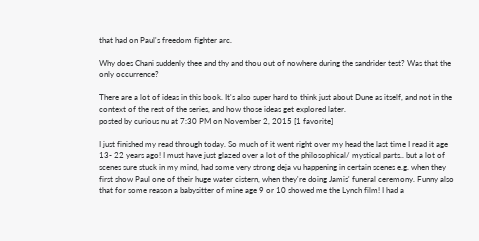that had on Paul's freedom fighter arc.

Why does Chani suddenly thee and thy and thou out of nowhere during the sandrider test? Was that the only occurrence?

There are a lot of ideas in this book. It's also super hard to think just about Dune as itself, and not in the context of the rest of the series, and how those ideas get explored later.
posted by curious nu at 7:30 PM on November 2, 2015 [1 favorite]

I just finished my read through today. So much of it went right over my head the last time I read it age 13- 22 years ago! I must have just glazed over a lot of the philosophical/ mystical parts.. but a lot of scenes sure stuck in my mind, had some very strong deja vu happening in certain scenes e.g. when they first show Paul one of their huge water cistern, when they're doing Jamis' funeral ceremony. Funny also that for some reason a babysitter of mine age 9 or 10 showed me the Lynch film! I had a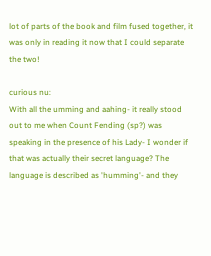lot of parts of the book and film fused together, it was only in reading it now that I could separate the two!

curious nu:
With all the umming and aahing- it really stood out to me when Count Fending (sp?) was speaking in the presence of his Lady- I wonder if that was actually their secret language? The language is described as 'humming'- and they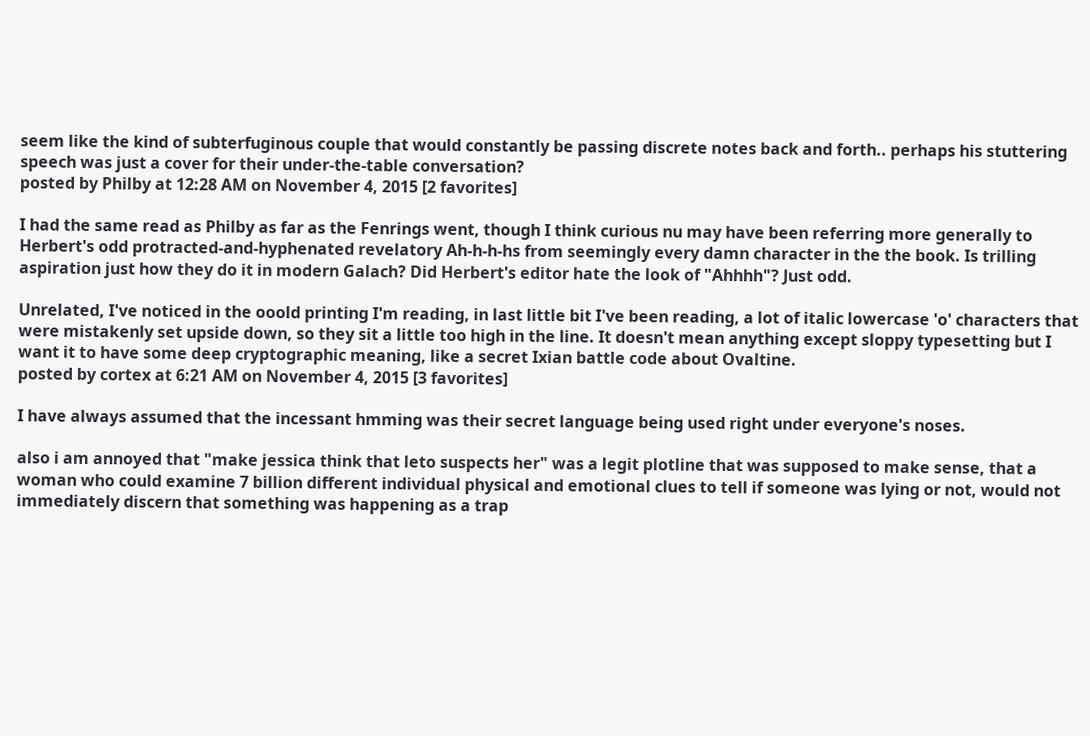seem like the kind of subterfuginous couple that would constantly be passing discrete notes back and forth.. perhaps his stuttering speech was just a cover for their under-the-table conversation?
posted by Philby at 12:28 AM on November 4, 2015 [2 favorites]

I had the same read as Philby as far as the Fenrings went, though I think curious nu may have been referring more generally to Herbert's odd protracted-and-hyphenated revelatory Ah-h-h-hs from seemingly every damn character in the the book. Is trilling aspiration just how they do it in modern Galach? Did Herbert's editor hate the look of "Ahhhh"? Just odd.

Unrelated, I've noticed in the ooold printing I'm reading, in last little bit I've been reading, a lot of italic lowercase 'o' characters that were mistakenly set upside down, so they sit a little too high in the line. It doesn't mean anything except sloppy typesetting but I want it to have some deep cryptographic meaning, like a secret Ixian battle code about Ovaltine.
posted by cortex at 6:21 AM on November 4, 2015 [3 favorites]

I have always assumed that the incessant hmming was their secret language being used right under everyone's noses.

also i am annoyed that "make jessica think that leto suspects her" was a legit plotline that was supposed to make sense, that a woman who could examine 7 billion different individual physical and emotional clues to tell if someone was lying or not, would not immediately discern that something was happening as a trap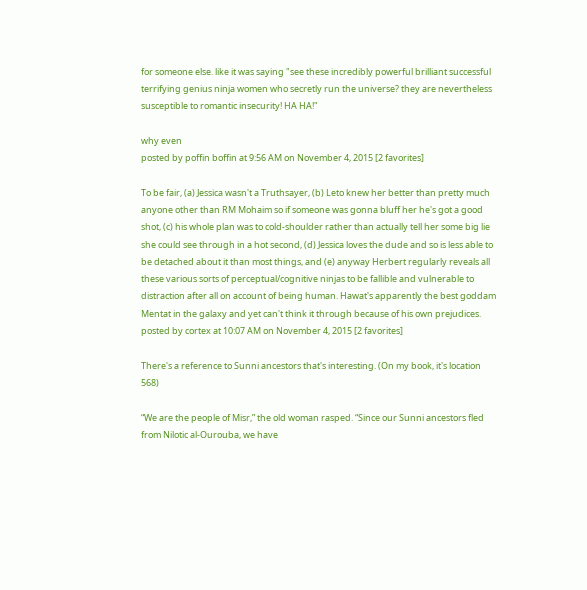for someone else. like it was saying "see these incredibly powerful brilliant successful terrifying genius ninja women who secretly run the universe? they are nevertheless susceptible to romantic insecurity! HA HA!"

why even
posted by poffin boffin at 9:56 AM on November 4, 2015 [2 favorites]

To be fair, (a) Jessica wasn't a Truthsayer, (b) Leto knew her better than pretty much anyone other than RM Mohaim so if someone was gonna bluff her he's got a good shot, (c) his whole plan was to cold-shoulder rather than actually tell her some big lie she could see through in a hot second, (d) Jessica loves the dude and so is less able to be detached about it than most things, and (e) anyway Herbert regularly reveals all these various sorts of perceptual/cognitive ninjas to be fallible and vulnerable to distraction after all on account of being human. Hawat's apparently the best goddam Mentat in the galaxy and yet can't think it through because of his own prejudices.
posted by cortex at 10:07 AM on November 4, 2015 [2 favorites]

There's a reference to Sunni ancestors that's interesting. (On my book, it's location 568)

“We are the people of Misr,” the old woman rasped. “Since our Sunni ancestors fled from Nilotic al-Ourouba, we have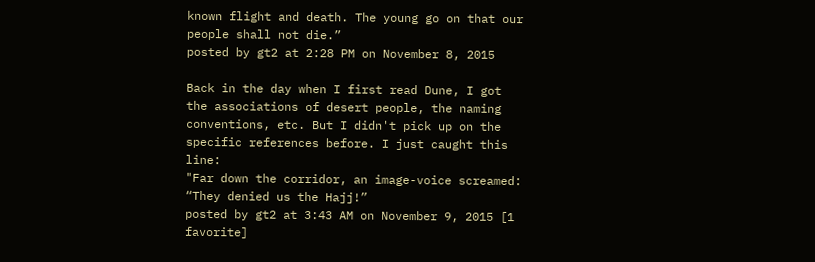known flight and death. The young go on that our people shall not die.”
posted by gt2 at 2:28 PM on November 8, 2015

Back in the day when I first read Dune, I got the associations of desert people, the naming conventions, etc. But I didn't pick up on the specific references before. I just caught this line:
"Far down the corridor, an image-voice screamed: “They denied us the Hajj!”
posted by gt2 at 3:43 AM on November 9, 2015 [1 favorite]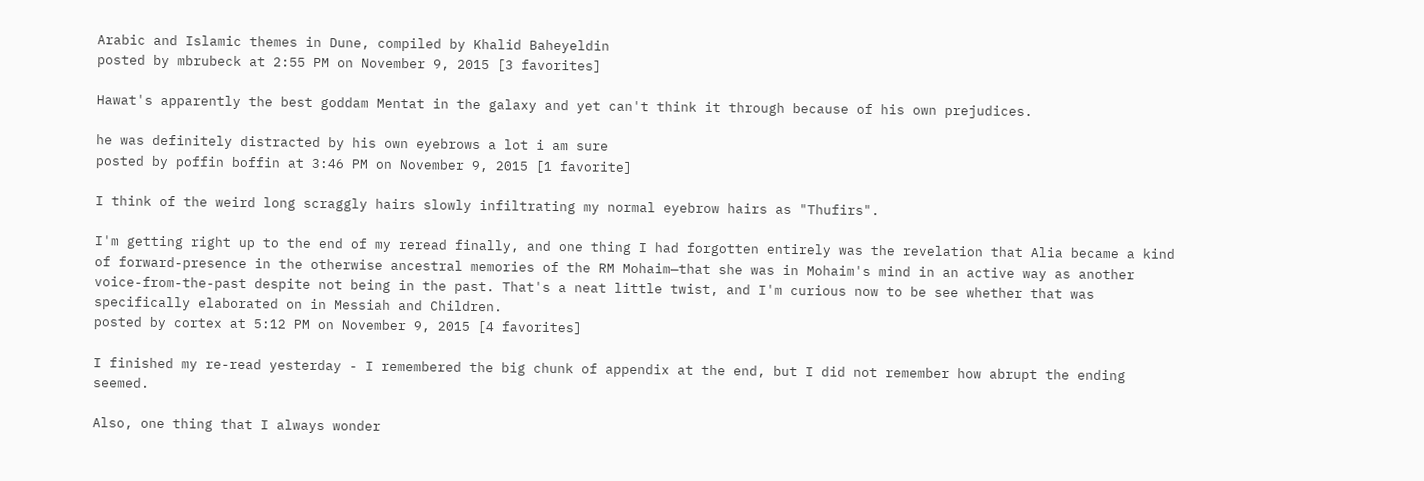Arabic and Islamic themes in Dune, compiled by Khalid Baheyeldin
posted by mbrubeck at 2:55 PM on November 9, 2015 [3 favorites]

Hawat's apparently the best goddam Mentat in the galaxy and yet can't think it through because of his own prejudices.

he was definitely distracted by his own eyebrows a lot i am sure
posted by poffin boffin at 3:46 PM on November 9, 2015 [1 favorite]

I think of the weird long scraggly hairs slowly infiltrating my normal eyebrow hairs as "Thufirs".

I'm getting right up to the end of my reread finally, and one thing I had forgotten entirely was the revelation that Alia became a kind of forward-presence in the otherwise ancestral memories of the RM Mohaim—that she was in Mohaim's mind in an active way as another voice-from-the-past despite not being in the past. That's a neat little twist, and I'm curious now to be see whether that was specifically elaborated on in Messiah and Children.
posted by cortex at 5:12 PM on November 9, 2015 [4 favorites]

I finished my re-read yesterday - I remembered the big chunk of appendix at the end, but I did not remember how abrupt the ending seemed.

Also, one thing that I always wonder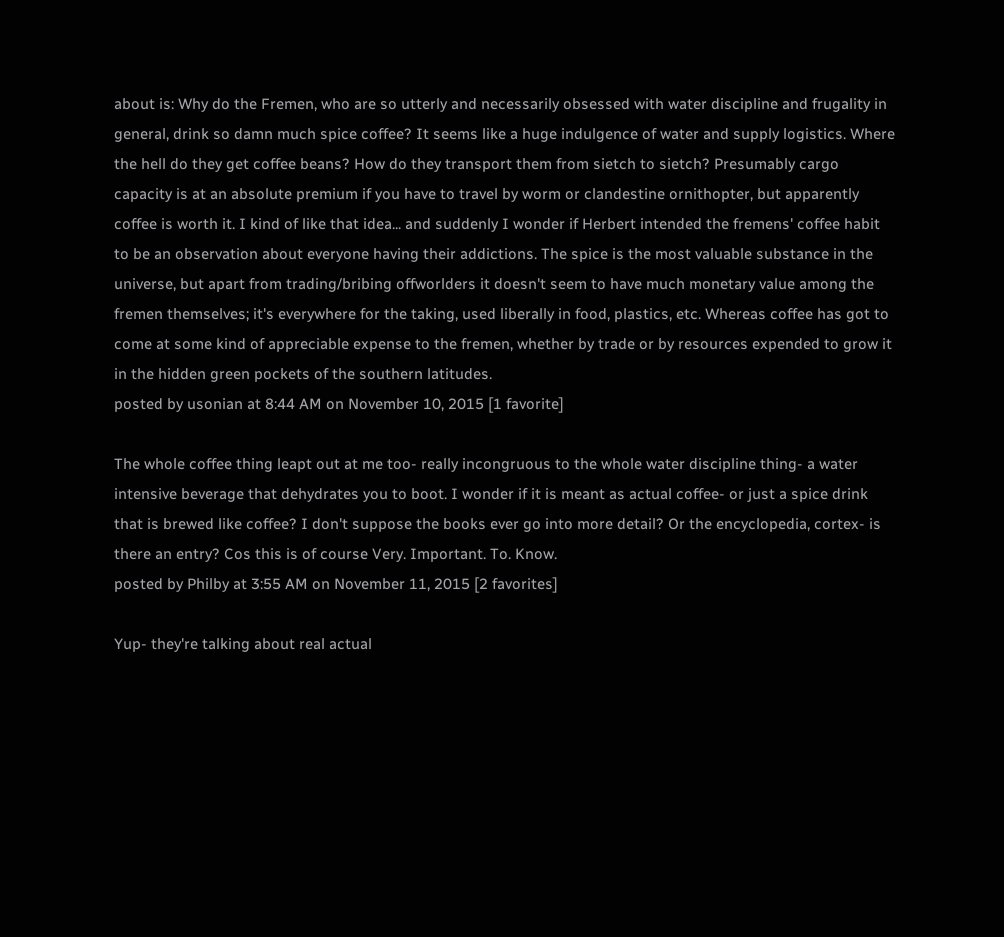about is: Why do the Fremen, who are so utterly and necessarily obsessed with water discipline and frugality in general, drink so damn much spice coffee? It seems like a huge indulgence of water and supply logistics. Where the hell do they get coffee beans? How do they transport them from sietch to sietch? Presumably cargo capacity is at an absolute premium if you have to travel by worm or clandestine ornithopter, but apparently coffee is worth it. I kind of like that idea... and suddenly I wonder if Herbert intended the fremens' coffee habit to be an observation about everyone having their addictions. The spice is the most valuable substance in the universe, but apart from trading/bribing offworlders it doesn't seem to have much monetary value among the fremen themselves; it's everywhere for the taking, used liberally in food, plastics, etc. Whereas coffee has got to come at some kind of appreciable expense to the fremen, whether by trade or by resources expended to grow it in the hidden green pockets of the southern latitudes.
posted by usonian at 8:44 AM on November 10, 2015 [1 favorite]

The whole coffee thing leapt out at me too- really incongruous to the whole water discipline thing- a water intensive beverage that dehydrates you to boot. I wonder if it is meant as actual coffee- or just a spice drink that is brewed like coffee? I don't suppose the books ever go into more detail? Or the encyclopedia, cortex- is there an entry? Cos this is of course Very. Important. To. Know.
posted by Philby at 3:55 AM on November 11, 2015 [2 favorites]

Yup- they're talking about real actual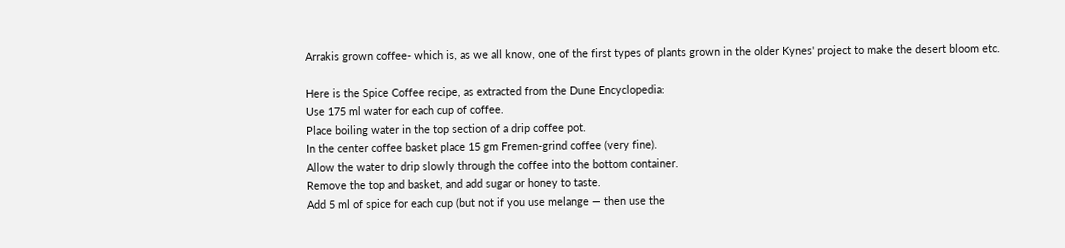Arrakis grown coffee- which is, as we all know, one of the first types of plants grown in the older Kynes' project to make the desert bloom etc.

Here is the Spice Coffee recipe, as extracted from the Dune Encyclopedia:
Use 175 ml water for each cup of coffee.
Place boiling water in the top section of a drip coffee pot.
In the center coffee basket place 15 gm Fremen-grind coffee (very fine).
Allow the water to drip slowly through the coffee into the bottom container.
Remove the top and basket, and add sugar or honey to taste.
Add 5 ml of spice for each cup (but not if you use melange — then use the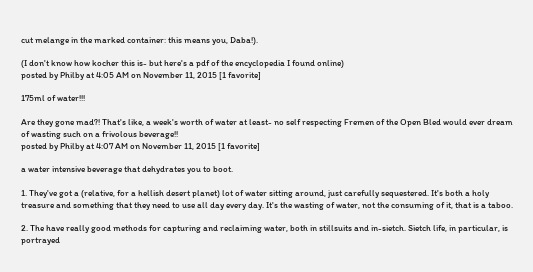cut melange in the marked container: this means you, Daba!).

(I don't know how kocher this is- but here's a pdf of the encyclopedia I found online)
posted by Philby at 4:05 AM on November 11, 2015 [1 favorite]

175ml of water!!!

Are they gone mad?! That's like, a week's worth of water at least- no self respecting Fremen of the Open Bled would ever dream of wasting such on a frivolous beverage!!
posted by Philby at 4:07 AM on November 11, 2015 [1 favorite]

a water intensive beverage that dehydrates you to boot.

1. They've got a (relative, for a hellish desert planet) lot of water sitting around, just carefully sequestered. It's both a holy treasure and something that they need to use all day every day. It's the wasting of water, not the consuming of it, that is a taboo.

2. The have really good methods for capturing and reclaiming water, both in stillsuits and in-sietch. Sietch life, in particular, is portrayed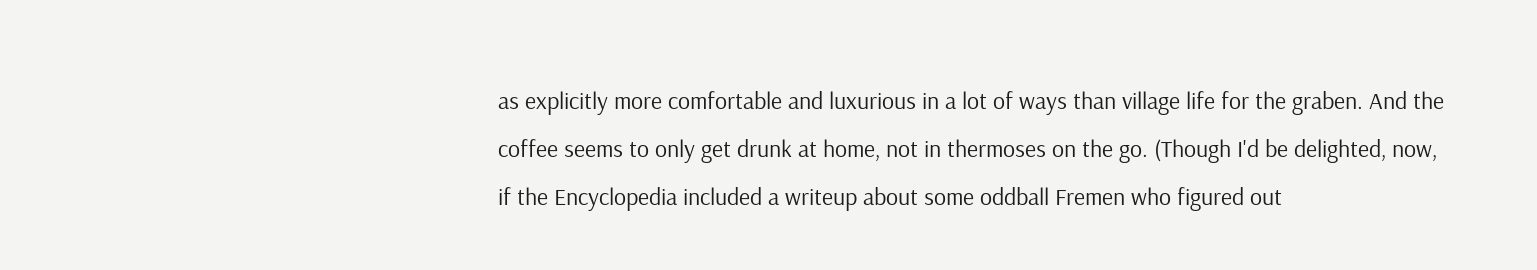as explicitly more comfortable and luxurious in a lot of ways than village life for the graben. And the coffee seems to only get drunk at home, not in thermoses on the go. (Though I'd be delighted, now, if the Encyclopedia included a writeup about some oddball Fremen who figured out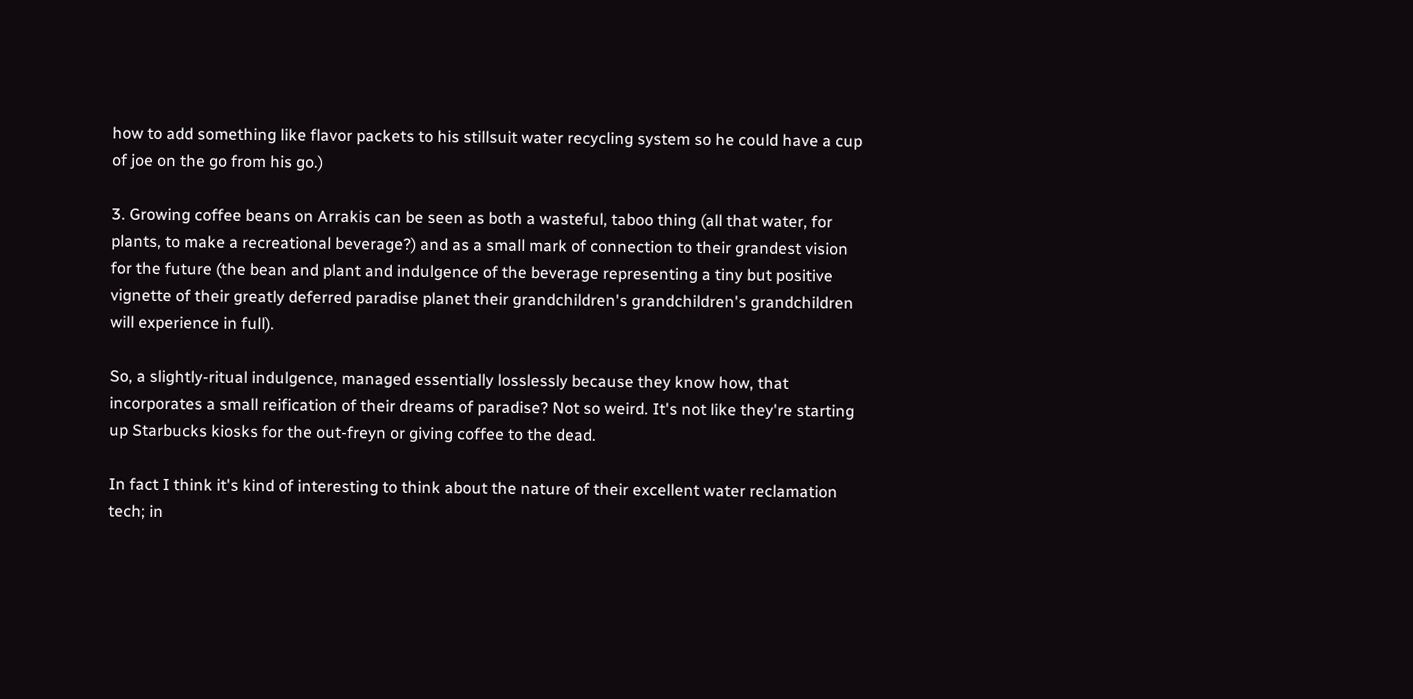how to add something like flavor packets to his stillsuit water recycling system so he could have a cup of joe on the go from his go.)

3. Growing coffee beans on Arrakis can be seen as both a wasteful, taboo thing (all that water, for plants, to make a recreational beverage?) and as a small mark of connection to their grandest vision for the future (the bean and plant and indulgence of the beverage representing a tiny but positive vignette of their greatly deferred paradise planet their grandchildren's grandchildren's grandchildren will experience in full).

So, a slightly-ritual indulgence, managed essentially losslessly because they know how, that incorporates a small reification of their dreams of paradise? Not so weird. It's not like they're starting up Starbucks kiosks for the out-freyn or giving coffee to the dead.

In fact I think it's kind of interesting to think about the nature of their excellent water reclamation tech; in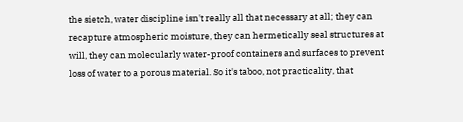the sietch, water discipline isn't really all that necessary at all; they can recapture atmospheric moisture, they can hermetically seal structures at will, they can molecularly water-proof containers and surfaces to prevent loss of water to a porous material. So it's taboo, not practicality, that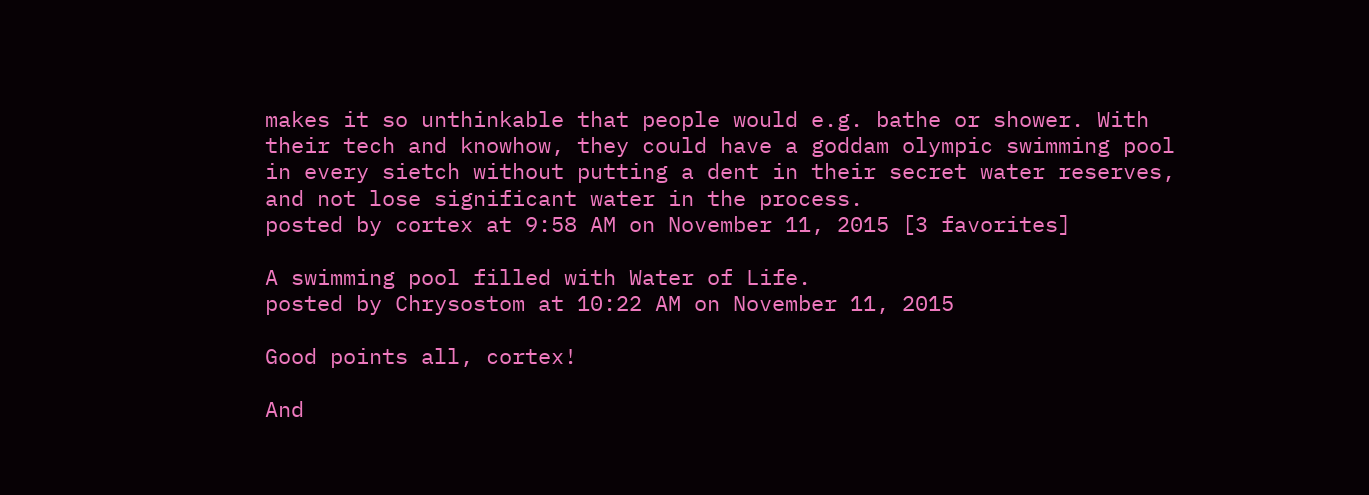makes it so unthinkable that people would e.g. bathe or shower. With their tech and knowhow, they could have a goddam olympic swimming pool in every sietch without putting a dent in their secret water reserves, and not lose significant water in the process.
posted by cortex at 9:58 AM on November 11, 2015 [3 favorites]

A swimming pool filled with Water of Life.
posted by Chrysostom at 10:22 AM on November 11, 2015

Good points all, cortex!

And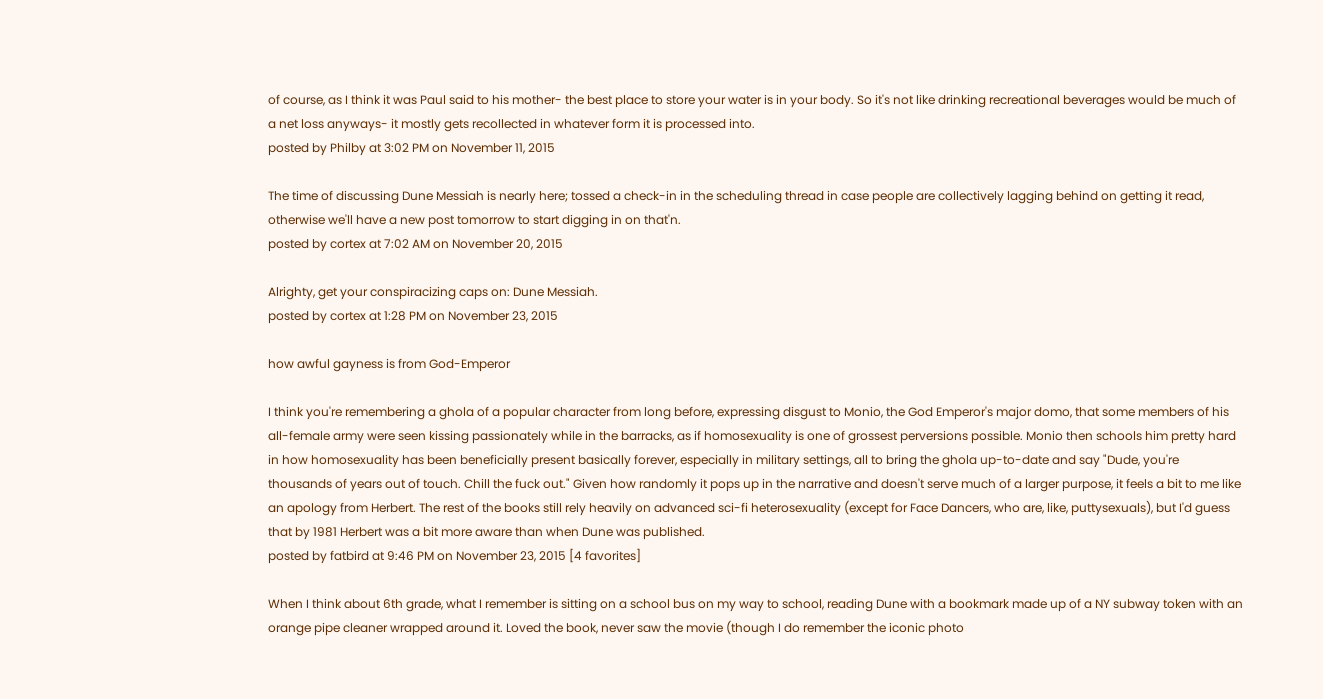of course, as I think it was Paul said to his mother- the best place to store your water is in your body. So it's not like drinking recreational beverages would be much of a net loss anyways- it mostly gets recollected in whatever form it is processed into.
posted by Philby at 3:02 PM on November 11, 2015

The time of discussing Dune Messiah is nearly here; tossed a check-in in the scheduling thread in case people are collectively lagging behind on getting it read, otherwise we'll have a new post tomorrow to start digging in on that'n.
posted by cortex at 7:02 AM on November 20, 2015

Alrighty, get your conspiracizing caps on: Dune Messiah.
posted by cortex at 1:28 PM on November 23, 2015

how awful gayness is from God-Emperor

I think you're remembering a ghola of a popular character from long before, expressing disgust to Monio, the God Emperor's major domo, that some members of his all-female army were seen kissing passionately while in the barracks, as if homosexuality is one of grossest perversions possible. Monio then schools him pretty hard in how homosexuality has been beneficially present basically forever, especially in military settings, all to bring the ghola up-to-date and say "Dude, you're thousands of years out of touch. Chill the fuck out." Given how randomly it pops up in the narrative and doesn't serve much of a larger purpose, it feels a bit to me like an apology from Herbert. The rest of the books still rely heavily on advanced sci-fi heterosexuality (except for Face Dancers, who are, like, puttysexuals), but I'd guess that by 1981 Herbert was a bit more aware than when Dune was published.
posted by fatbird at 9:46 PM on November 23, 2015 [4 favorites]

When I think about 6th grade, what I remember is sitting on a school bus on my way to school, reading Dune with a bookmark made up of a NY subway token with an orange pipe cleaner wrapped around it. Loved the book, never saw the movie (though I do remember the iconic photo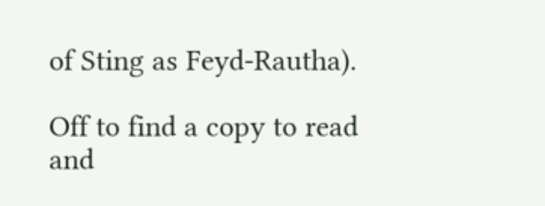of Sting as Feyd-Rautha).

Off to find a copy to read and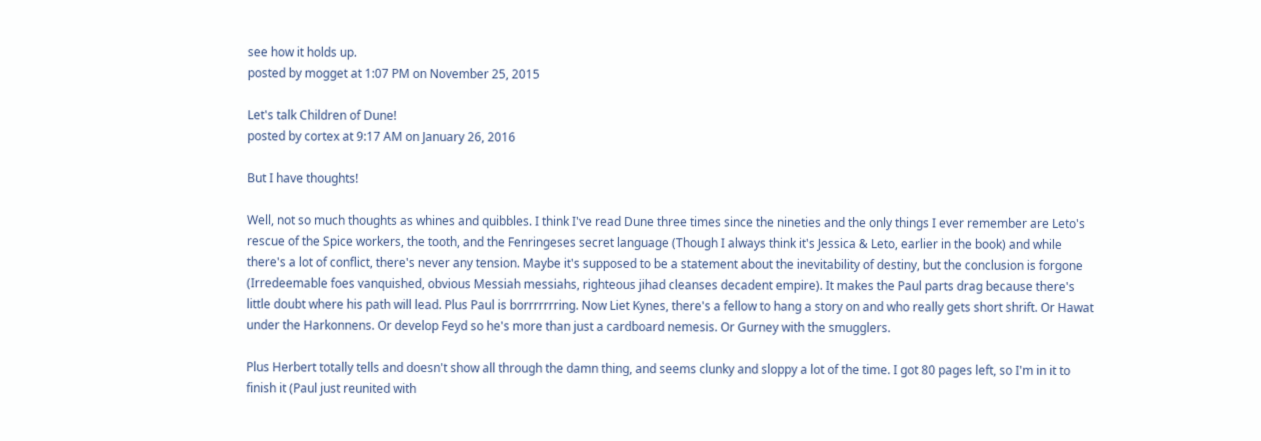see how it holds up.
posted by mogget at 1:07 PM on November 25, 2015

Let's talk Children of Dune!
posted by cortex at 9:17 AM on January 26, 2016

But I have thoughts!

Well, not so much thoughts as whines and quibbles. I think I've read Dune three times since the nineties and the only things I ever remember are Leto's rescue of the Spice workers, the tooth, and the Fenringeses secret language (Though I always think it's Jessica & Leto, earlier in the book) and while there's a lot of conflict, there's never any tension. Maybe it's supposed to be a statement about the inevitability of destiny, but the conclusion is forgone (Irredeemable foes vanquished, obvious Messiah messiahs, righteous jihad cleanses decadent empire). It makes the Paul parts drag because there's little doubt where his path will lead. Plus Paul is borrrrrrring. Now Liet Kynes, there's a fellow to hang a story on and who really gets short shrift. Or Hawat under the Harkonnens. Or develop Feyd so he's more than just a cardboard nemesis. Or Gurney with the smugglers.

Plus Herbert totally tells and doesn't show all through the damn thing, and seems clunky and sloppy a lot of the time. I got 80 pages left, so I'm in it to finish it (Paul just reunited with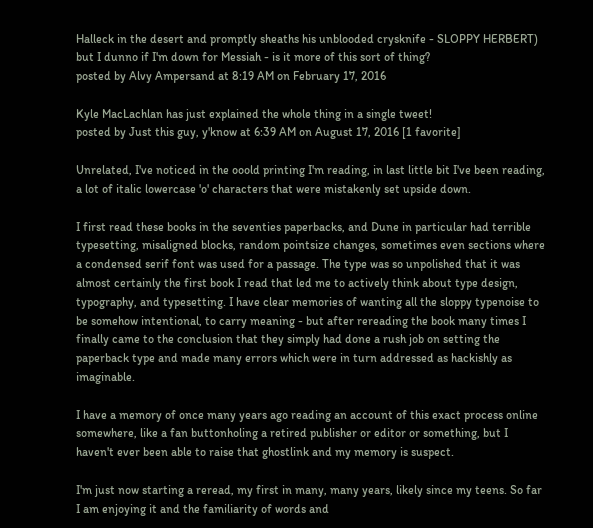Halleck in the desert and promptly sheaths his unblooded crysknife - SLOPPY HERBERT) but I dunno if I'm down for Messiah - is it more of this sort of thing?
posted by Alvy Ampersand at 8:19 AM on February 17, 2016

Kyle MacLachlan has just explained the whole thing in a single tweet!
posted by Just this guy, y'know at 6:39 AM on August 17, 2016 [1 favorite]

Unrelated, I've noticed in the ooold printing I'm reading, in last little bit I've been reading, a lot of italic lowercase 'o' characters that were mistakenly set upside down.

I first read these books in the seventies paperbacks, and Dune in particular had terrible typesetting, misaligned blocks, random pointsize changes, sometimes even sections where a condensed serif font was used for a passage. The type was so unpolished that it was almost certainly the first book I read that led me to actively think about type design, typography, and typesetting. I have clear memories of wanting all the sloppy typenoise to be somehow intentional, to carry meaning - but after rereading the book many times I finally came to the conclusion that they simply had done a rush job on setting the paperback type and made many errors which were in turn addressed as hackishly as imaginable.

I have a memory of once many years ago reading an account of this exact process online somewhere, like a fan buttonholing a retired publisher or editor or something, but I haven't ever been able to raise that ghostlink and my memory is suspect.

I'm just now starting a reread, my first in many, many years, likely since my teens. So far I am enjoying it and the familiarity of words and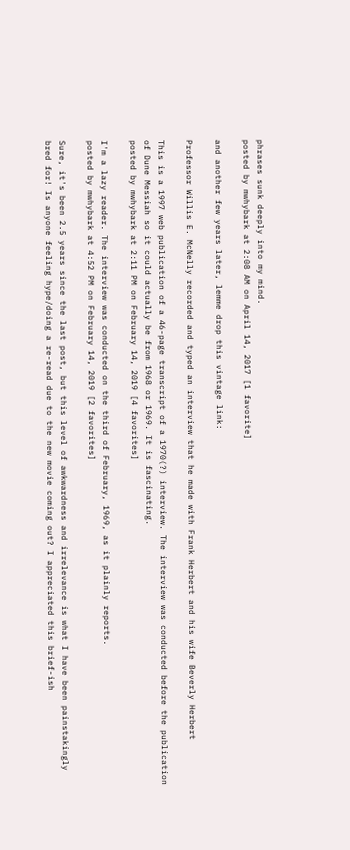phrases sunk deeply into my mind.
posted by mwhybark at 2:08 AM on April 14, 2017 [1 favorite]

and another few years later, lemme drop this vintage link:

Professor Willis E. McNelly recorded and typed an interview that he made with Frank Herbert and his wife Beverly Herbert

This is a 1997 web publication of a 46-page transcript of a 1970(?) interview. The interview was conducted before the publication of Dune Messiah so it could actually be from 1968 or 1969. It is fascinating.
posted by mwhybark at 2:11 PM on February 14, 2019 [4 favorites]

I'm a lazy reader. The interview was conducted on the third of February, 1969, as it plainly reports.
posted by mwhybark at 4:52 PM on February 14, 2019 [2 favorites]

Sure, it's been 2.5 years since the last post, but this level of awkwardness and irrelevance is what I have been painstakingly bred for! Is anyone feeling hype/doing a re-read due to the new movie coming out? I appreciated this brief-ish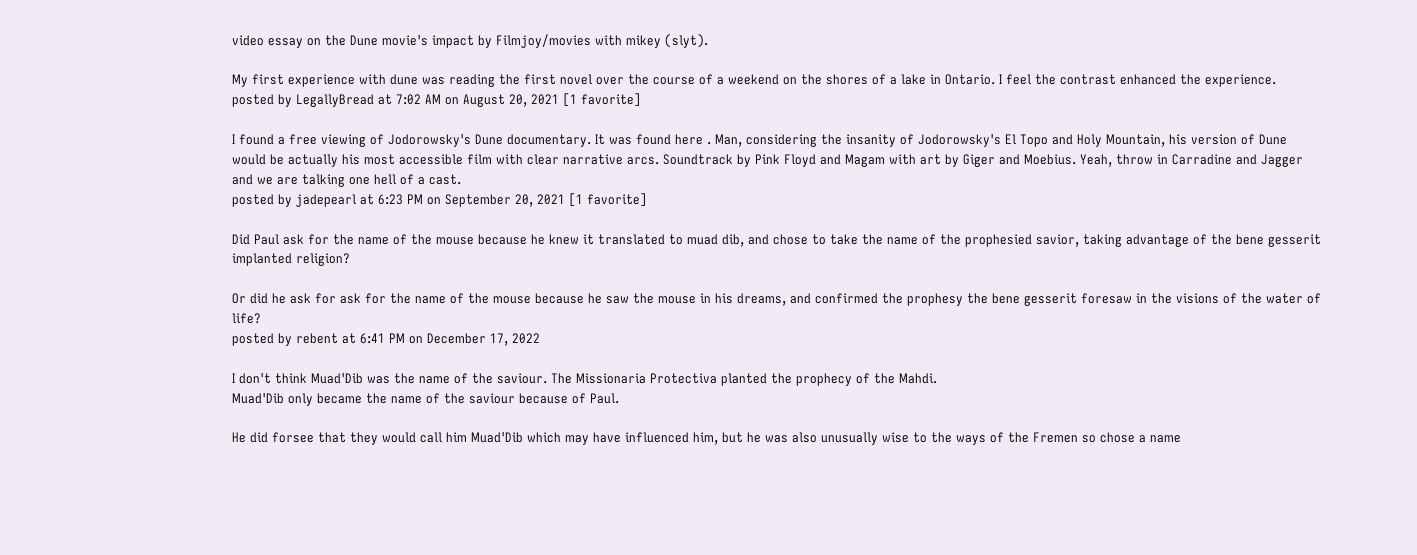video essay on the Dune movie's impact by Filmjoy/movies with mikey (slyt).

My first experience with dune was reading the first novel over the course of a weekend on the shores of a lake in Ontario. I feel the contrast enhanced the experience.
posted by LegallyBread at 7:02 AM on August 20, 2021 [1 favorite]

I found a free viewing of Jodorowsky's Dune documentary. It was found here . Man, considering the insanity of Jodorowsky's El Topo and Holy Mountain, his version of Dune would be actually his most accessible film with clear narrative arcs. Soundtrack by Pink Floyd and Magam with art by Giger and Moebius. Yeah, throw in Carradine and Jagger and we are talking one hell of a cast.
posted by jadepearl at 6:23 PM on September 20, 2021 [1 favorite]

Did Paul ask for the name of the mouse because he knew it translated to muad dib, and chose to take the name of the prophesied savior, taking advantage of the bene gesserit implanted religion?

Or did he ask for ask for the name of the mouse because he saw the mouse in his dreams, and confirmed the prophesy the bene gesserit foresaw in the visions of the water of life?
posted by rebent at 6:41 PM on December 17, 2022

I don't think Muad'Dib was the name of the saviour. The Missionaria Protectiva planted the prophecy of the Mahdi.
Muad'Dib only became the name of the saviour because of Paul.

He did forsee that they would call him Muad'Dib which may have influenced him, but he was also unusually wise to the ways of the Fremen so chose a name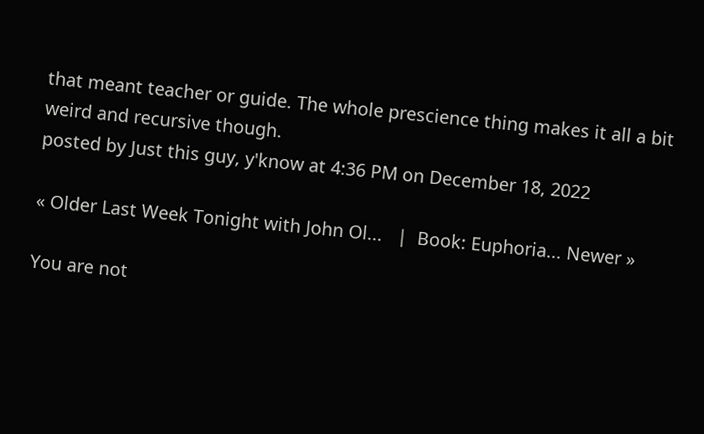that meant teacher or guide. The whole prescience thing makes it all a bit weird and recursive though.
posted by Just this guy, y'know at 4:36 PM on December 18, 2022

« Older Last Week Tonight with John Ol...   |  Book: Euphoria... Newer »

You are not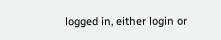logged in, either login or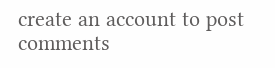create an account to post comments